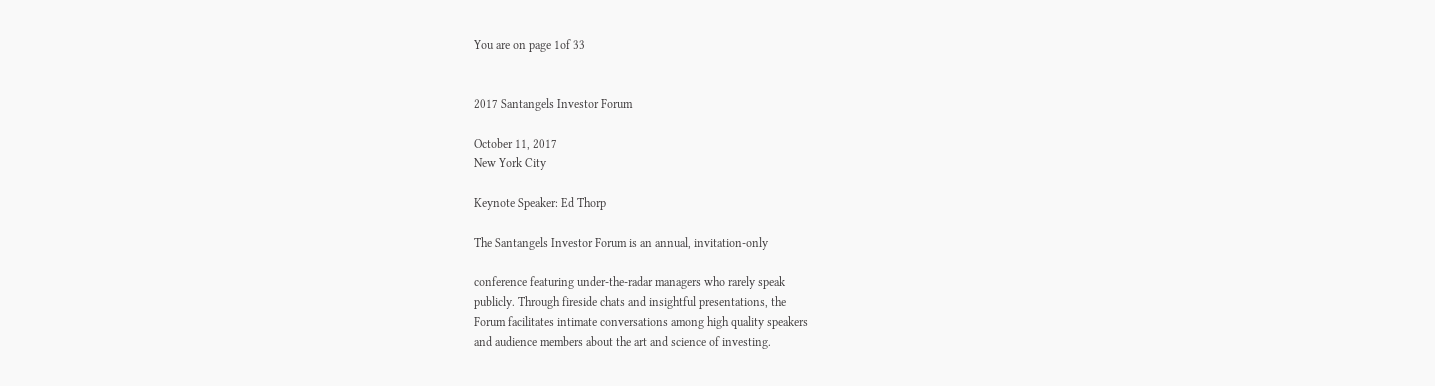You are on page 1of 33


2017 Santangels Investor Forum

October 11, 2017
New York City

Keynote Speaker: Ed Thorp

The Santangels Investor Forum is an annual, invitation-only

conference featuring under-the-radar managers who rarely speak
publicly. Through fireside chats and insightful presentations, the
Forum facilitates intimate conversations among high quality speakers
and audience members about the art and science of investing.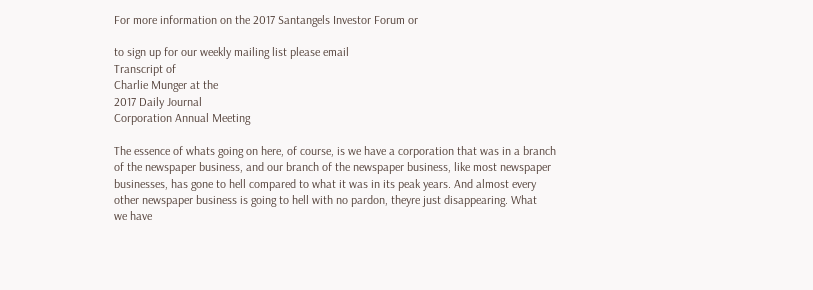For more information on the 2017 Santangels Investor Forum or

to sign up for our weekly mailing list please email
Transcript of
Charlie Munger at the
2017 Daily Journal
Corporation Annual Meeting

The essence of whats going on here, of course, is we have a corporation that was in a branch
of the newspaper business, and our branch of the newspaper business, like most newspaper
businesses, has gone to hell compared to what it was in its peak years. And almost every
other newspaper business is going to hell with no pardon, theyre just disappearing. What
we have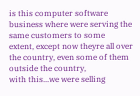is this computer software business where were serving the same customers to some
extent, except now theyre all over the country, even some of them outside the country,
with this...we were selling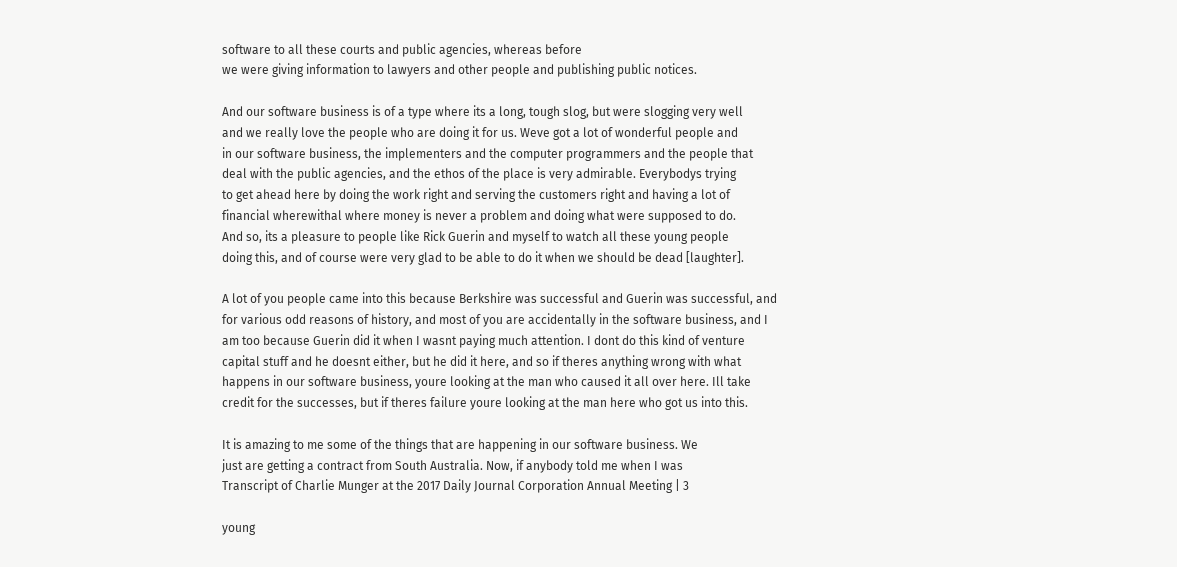software to all these courts and public agencies, whereas before
we were giving information to lawyers and other people and publishing public notices.

And our software business is of a type where its a long, tough slog, but were slogging very well
and we really love the people who are doing it for us. Weve got a lot of wonderful people and
in our software business, the implementers and the computer programmers and the people that
deal with the public agencies, and the ethos of the place is very admirable. Everybodys trying
to get ahead here by doing the work right and serving the customers right and having a lot of
financial wherewithal where money is never a problem and doing what were supposed to do.
And so, its a pleasure to people like Rick Guerin and myself to watch all these young people
doing this, and of course were very glad to be able to do it when we should be dead [laughter].

A lot of you people came into this because Berkshire was successful and Guerin was successful, and
for various odd reasons of history, and most of you are accidentally in the software business, and I
am too because Guerin did it when I wasnt paying much attention. I dont do this kind of venture
capital stuff and he doesnt either, but he did it here, and so if theres anything wrong with what
happens in our software business, youre looking at the man who caused it all over here. Ill take
credit for the successes, but if theres failure youre looking at the man here who got us into this.

It is amazing to me some of the things that are happening in our software business. We
just are getting a contract from South Australia. Now, if anybody told me when I was
Transcript of Charlie Munger at the 2017 Daily Journal Corporation Annual Meeting | 3

young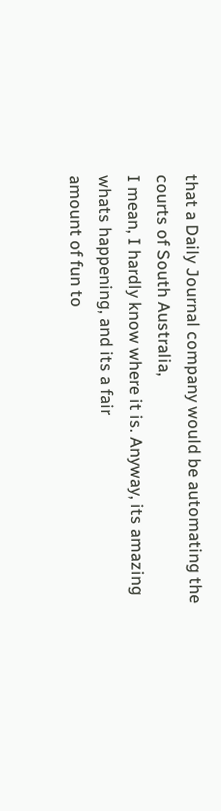that a Daily Journal company would be automating the courts of South Australia,
I mean, I hardly know where it is. Anyway, its amazing whats happening, and its a fair
amount of fun to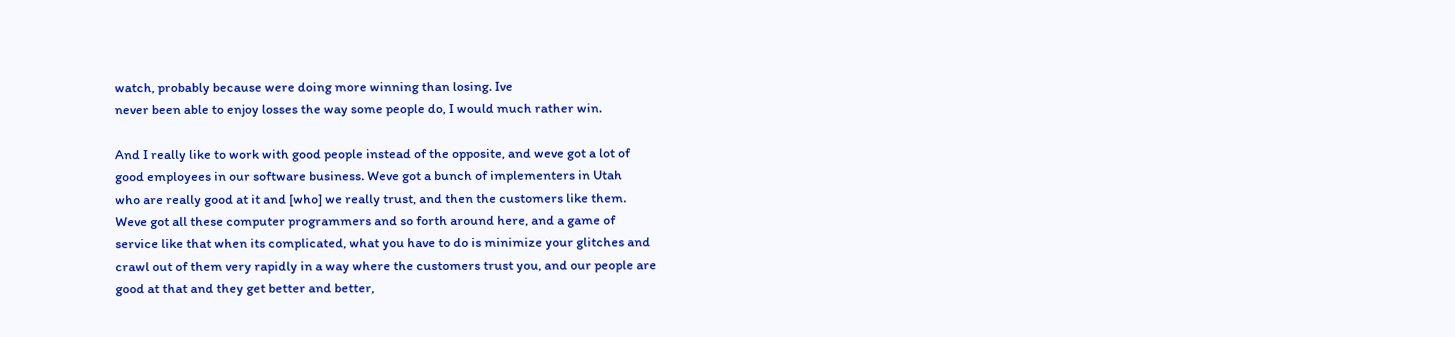watch, probably because were doing more winning than losing. Ive
never been able to enjoy losses the way some people do, I would much rather win.

And I really like to work with good people instead of the opposite, and weve got a lot of
good employees in our software business. Weve got a bunch of implementers in Utah
who are really good at it and [who] we really trust, and then the customers like them.
Weve got all these computer programmers and so forth around here, and a game of
service like that when its complicated, what you have to do is minimize your glitches and
crawl out of them very rapidly in a way where the customers trust you, and our people are
good at that and they get better and better,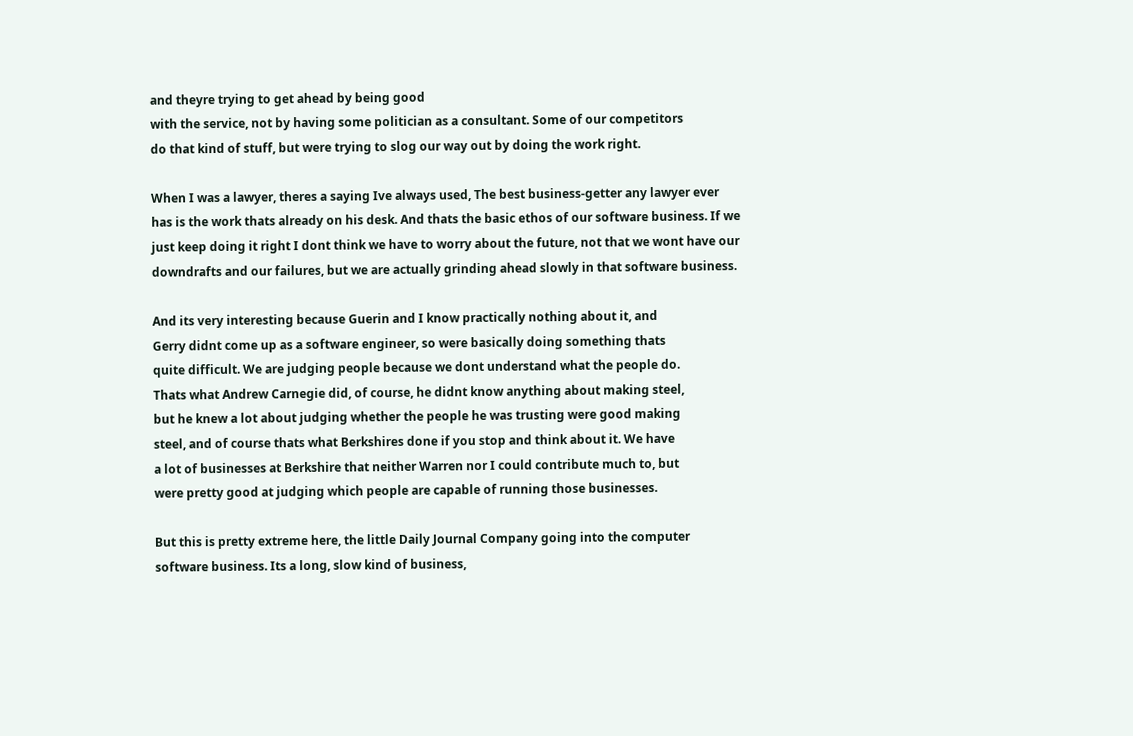and theyre trying to get ahead by being good
with the service, not by having some politician as a consultant. Some of our competitors
do that kind of stuff, but were trying to slog our way out by doing the work right.

When I was a lawyer, theres a saying Ive always used, The best business-getter any lawyer ever
has is the work thats already on his desk. And thats the basic ethos of our software business. If we
just keep doing it right I dont think we have to worry about the future, not that we wont have our
downdrafts and our failures, but we are actually grinding ahead slowly in that software business.

And its very interesting because Guerin and I know practically nothing about it, and
Gerry didnt come up as a software engineer, so were basically doing something thats
quite difficult. We are judging people because we dont understand what the people do.
Thats what Andrew Carnegie did, of course, he didnt know anything about making steel,
but he knew a lot about judging whether the people he was trusting were good making
steel, and of course thats what Berkshires done if you stop and think about it. We have
a lot of businesses at Berkshire that neither Warren nor I could contribute much to, but
were pretty good at judging which people are capable of running those businesses.

But this is pretty extreme here, the little Daily Journal Company going into the computer
software business. Its a long, slow kind of business,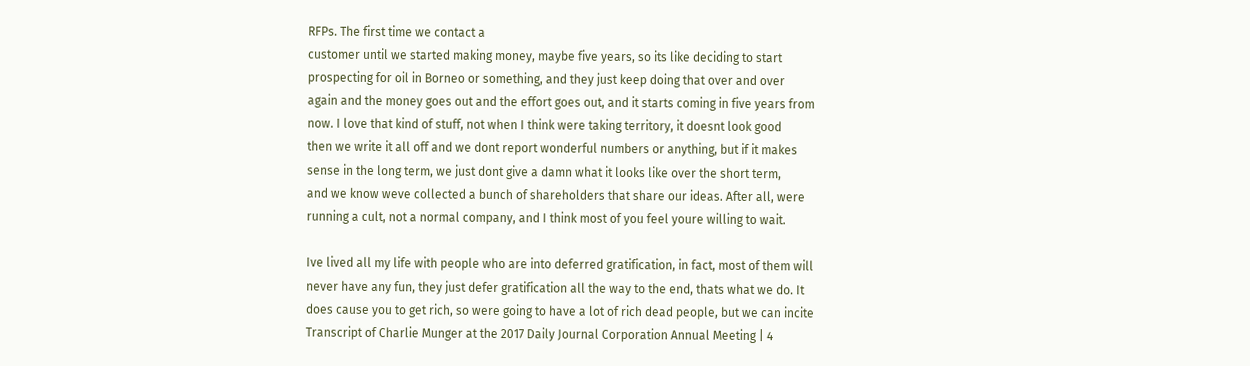RFPs. The first time we contact a
customer until we started making money, maybe five years, so its like deciding to start
prospecting for oil in Borneo or something, and they just keep doing that over and over
again and the money goes out and the effort goes out, and it starts coming in five years from
now. I love that kind of stuff, not when I think were taking territory, it doesnt look good
then we write it all off and we dont report wonderful numbers or anything, but if it makes
sense in the long term, we just dont give a damn what it looks like over the short term,
and we know weve collected a bunch of shareholders that share our ideas. After all, were
running a cult, not a normal company, and I think most of you feel youre willing to wait.

Ive lived all my life with people who are into deferred gratification, in fact, most of them will
never have any fun, they just defer gratification all the way to the end, thats what we do. It
does cause you to get rich, so were going to have a lot of rich dead people, but we can incite
Transcript of Charlie Munger at the 2017 Daily Journal Corporation Annual Meeting | 4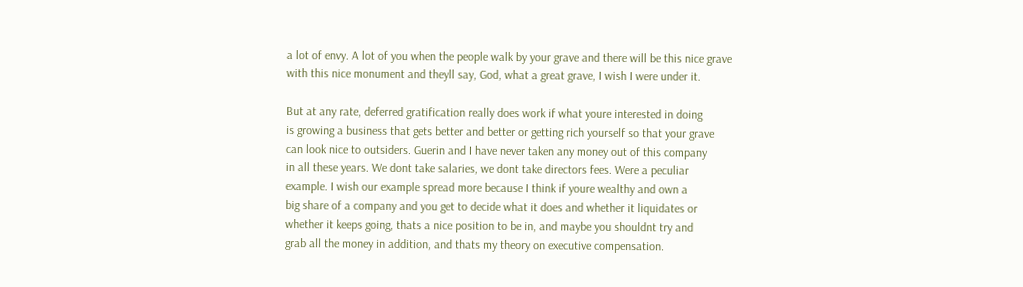a lot of envy. A lot of you when the people walk by your grave and there will be this nice grave
with this nice monument and theyll say, God, what a great grave, I wish I were under it.

But at any rate, deferred gratification really does work if what youre interested in doing
is growing a business that gets better and better or getting rich yourself so that your grave
can look nice to outsiders. Guerin and I have never taken any money out of this company
in all these years. We dont take salaries, we dont take directors fees. Were a peculiar
example. I wish our example spread more because I think if youre wealthy and own a
big share of a company and you get to decide what it does and whether it liquidates or
whether it keeps going, thats a nice position to be in, and maybe you shouldnt try and
grab all the money in addition, and thats my theory on executive compensation.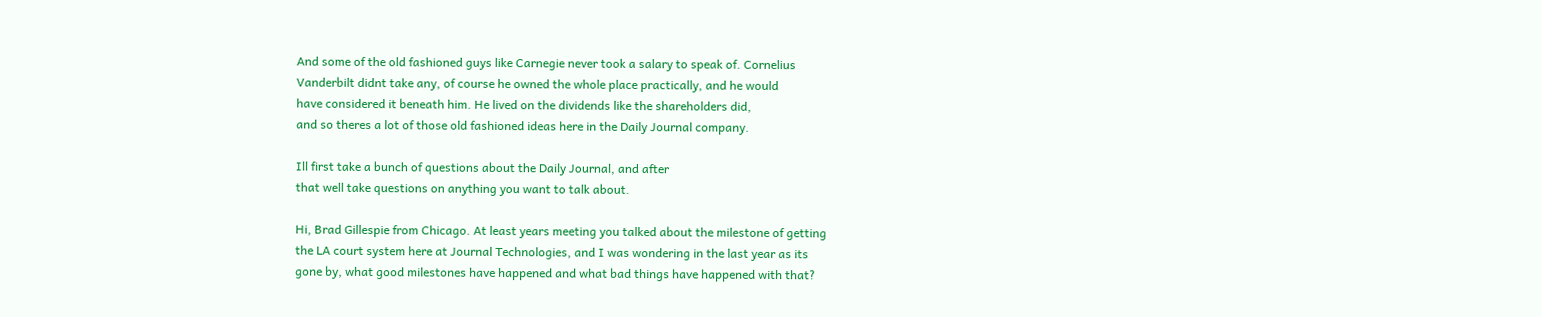And some of the old fashioned guys like Carnegie never took a salary to speak of. Cornelius
Vanderbilt didnt take any, of course he owned the whole place practically, and he would
have considered it beneath him. He lived on the dividends like the shareholders did,
and so theres a lot of those old fashioned ideas here in the Daily Journal company.

Ill first take a bunch of questions about the Daily Journal, and after
that well take questions on anything you want to talk about.

Hi, Brad Gillespie from Chicago. At least years meeting you talked about the milestone of getting
the LA court system here at Journal Technologies, and I was wondering in the last year as its
gone by, what good milestones have happened and what bad things have happened with that?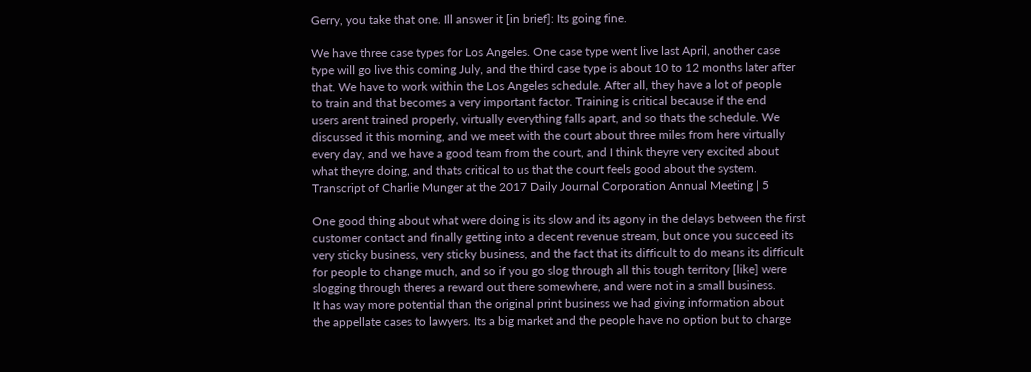Gerry, you take that one. Ill answer it [in brief]: Its going fine.

We have three case types for Los Angeles. One case type went live last April, another case
type will go live this coming July, and the third case type is about 10 to 12 months later after
that. We have to work within the Los Angeles schedule. After all, they have a lot of people
to train and that becomes a very important factor. Training is critical because if the end
users arent trained properly, virtually everything falls apart, and so thats the schedule. We
discussed it this morning, and we meet with the court about three miles from here virtually
every day, and we have a good team from the court, and I think theyre very excited about
what theyre doing, and thats critical to us that the court feels good about the system.
Transcript of Charlie Munger at the 2017 Daily Journal Corporation Annual Meeting | 5

One good thing about what were doing is its slow and its agony in the delays between the first
customer contact and finally getting into a decent revenue stream, but once you succeed its
very sticky business, very sticky business, and the fact that its difficult to do means its difficult
for people to change much, and so if you go slog through all this tough territory [like] were
slogging through theres a reward out there somewhere, and were not in a small business.
It has way more potential than the original print business we had giving information about
the appellate cases to lawyers. Its a big market and the people have no option but to charge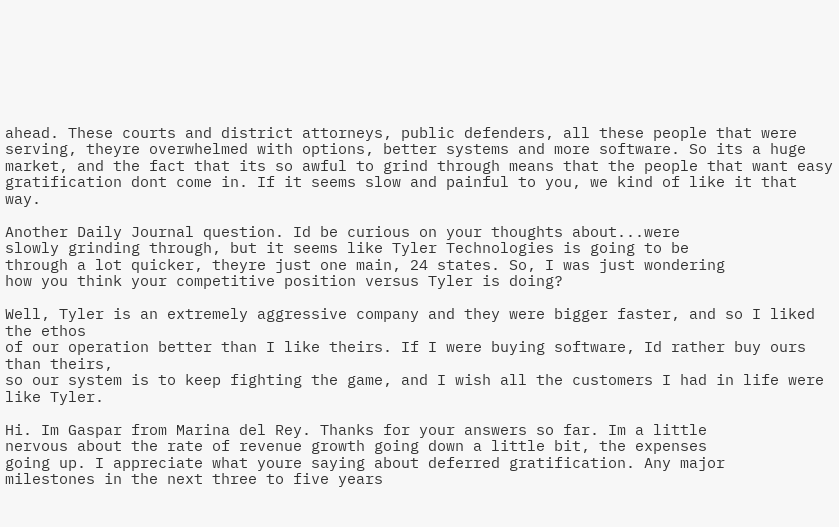ahead. These courts and district attorneys, public defenders, all these people that were
serving, theyre overwhelmed with options, better systems and more software. So its a huge
market, and the fact that its so awful to grind through means that the people that want easy
gratification dont come in. If it seems slow and painful to you, we kind of like it that way.

Another Daily Journal question. Id be curious on your thoughts about...were
slowly grinding through, but it seems like Tyler Technologies is going to be
through a lot quicker, theyre just one main, 24 states. So, I was just wondering
how you think your competitive position versus Tyler is doing?

Well, Tyler is an extremely aggressive company and they were bigger faster, and so I liked the ethos
of our operation better than I like theirs. If I were buying software, Id rather buy ours than theirs,
so our system is to keep fighting the game, and I wish all the customers I had in life were like Tyler.

Hi. Im Gaspar from Marina del Rey. Thanks for your answers so far. Im a little
nervous about the rate of revenue growth going down a little bit, the expenses
going up. I appreciate what youre saying about deferred gratification. Any major
milestones in the next three to five years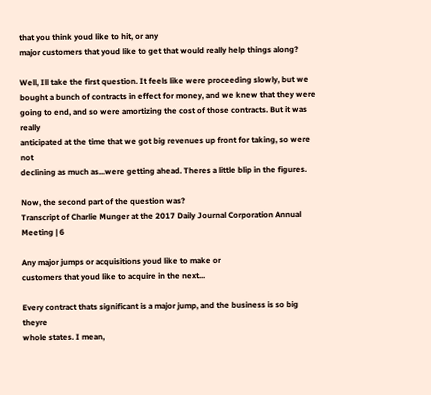that you think youd like to hit, or any
major customers that youd like to get that would really help things along?

Well, Ill take the first question. It feels like were proceeding slowly, but we
bought a bunch of contracts in effect for money, and we knew that they were
going to end, and so were amortizing the cost of those contracts. But it was really
anticipated at the time that we got big revenues up front for taking, so were not
declining as much as...were getting ahead. Theres a little blip in the figures.

Now, the second part of the question was?
Transcript of Charlie Munger at the 2017 Daily Journal Corporation Annual Meeting | 6

Any major jumps or acquisitions youd like to make or
customers that youd like to acquire in the next...

Every contract thats significant is a major jump, and the business is so big theyre
whole states. I mean,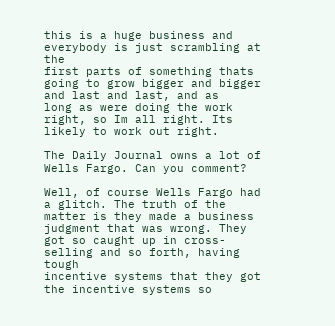this is a huge business and everybody is just scrambling at the
first parts of something thats going to grow bigger and bigger and last and last, and as
long as were doing the work right, so Im all right. Its likely to work out right.

The Daily Journal owns a lot of Wells Fargo. Can you comment?

Well, of course Wells Fargo had a glitch. The truth of the matter is they made a business
judgment that was wrong. They got so caught up in cross-selling and so forth, having tough
incentive systems that they got the incentive systems so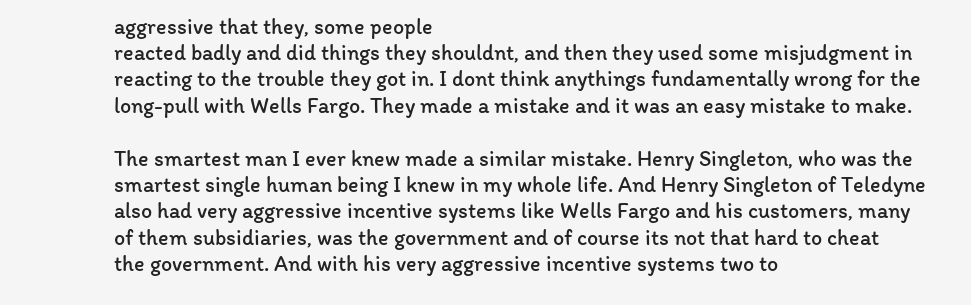aggressive that they, some people
reacted badly and did things they shouldnt, and then they used some misjudgment in
reacting to the trouble they got in. I dont think anythings fundamentally wrong for the
long-pull with Wells Fargo. They made a mistake and it was an easy mistake to make.

The smartest man I ever knew made a similar mistake. Henry Singleton, who was the
smartest single human being I knew in my whole life. And Henry Singleton of Teledyne
also had very aggressive incentive systems like Wells Fargo and his customers, many
of them subsidiaries, was the government and of course its not that hard to cheat
the government. And with his very aggressive incentive systems two to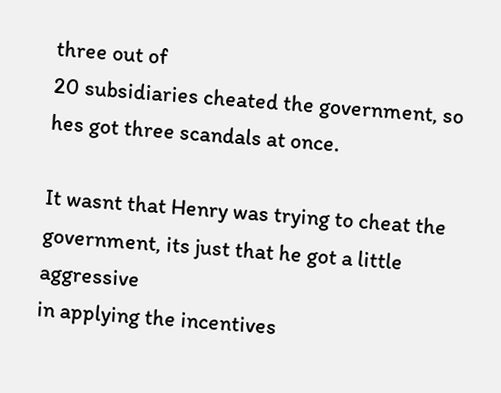three out of
20 subsidiaries cheated the government, so hes got three scandals at once.

It wasnt that Henry was trying to cheat the government, its just that he got a little aggressive
in applying the incentives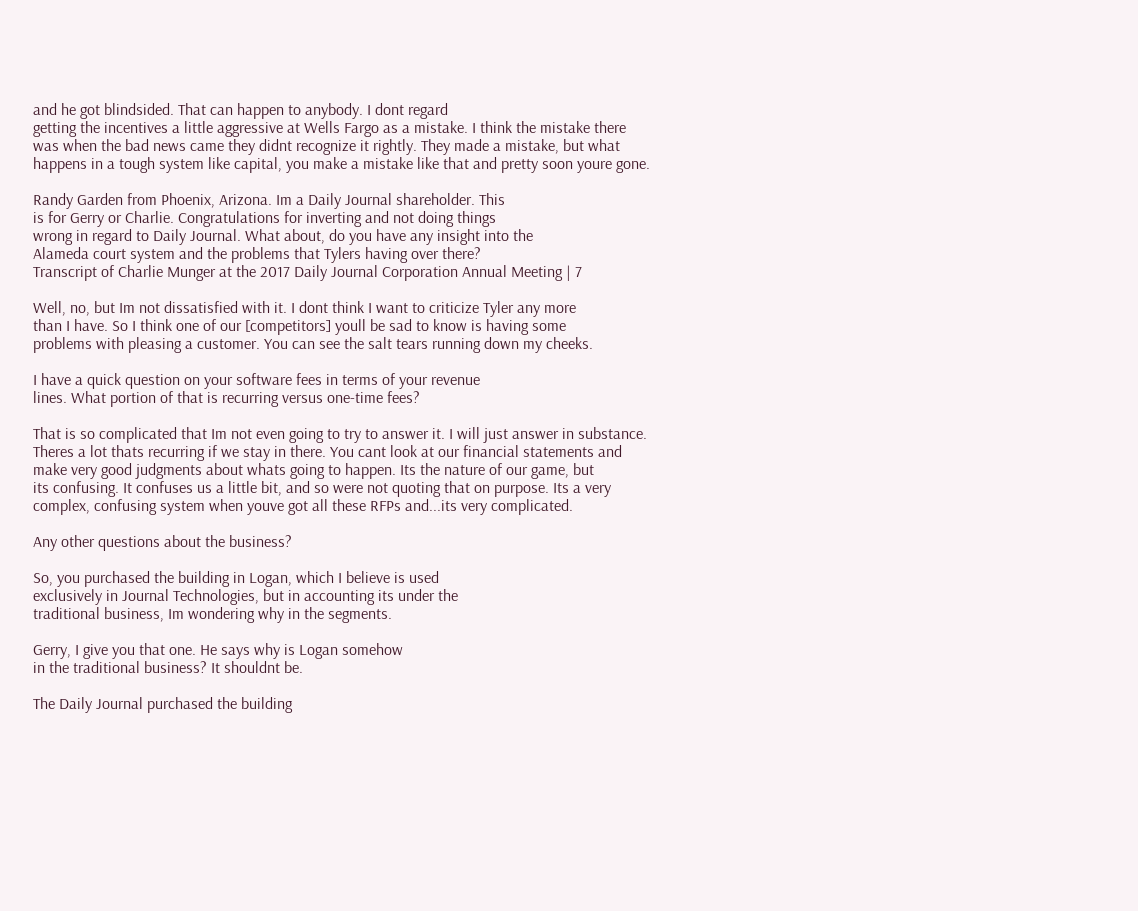and he got blindsided. That can happen to anybody. I dont regard
getting the incentives a little aggressive at Wells Fargo as a mistake. I think the mistake there
was when the bad news came they didnt recognize it rightly. They made a mistake, but what
happens in a tough system like capital, you make a mistake like that and pretty soon youre gone.

Randy Garden from Phoenix, Arizona. Im a Daily Journal shareholder. This
is for Gerry or Charlie. Congratulations for inverting and not doing things
wrong in regard to Daily Journal. What about, do you have any insight into the
Alameda court system and the problems that Tylers having over there?
Transcript of Charlie Munger at the 2017 Daily Journal Corporation Annual Meeting | 7

Well, no, but Im not dissatisfied with it. I dont think I want to criticize Tyler any more
than I have. So I think one of our [competitors] youll be sad to know is having some
problems with pleasing a customer. You can see the salt tears running down my cheeks.

I have a quick question on your software fees in terms of your revenue
lines. What portion of that is recurring versus one-time fees?

That is so complicated that Im not even going to try to answer it. I will just answer in substance.
Theres a lot thats recurring if we stay in there. You cant look at our financial statements and
make very good judgments about whats going to happen. Its the nature of our game, but
its confusing. It confuses us a little bit, and so were not quoting that on purpose. Its a very
complex, confusing system when youve got all these RFPs and...its very complicated.

Any other questions about the business?

So, you purchased the building in Logan, which I believe is used
exclusively in Journal Technologies, but in accounting its under the
traditional business, Im wondering why in the segments.

Gerry, I give you that one. He says why is Logan somehow
in the traditional business? It shouldnt be.

The Daily Journal purchased the building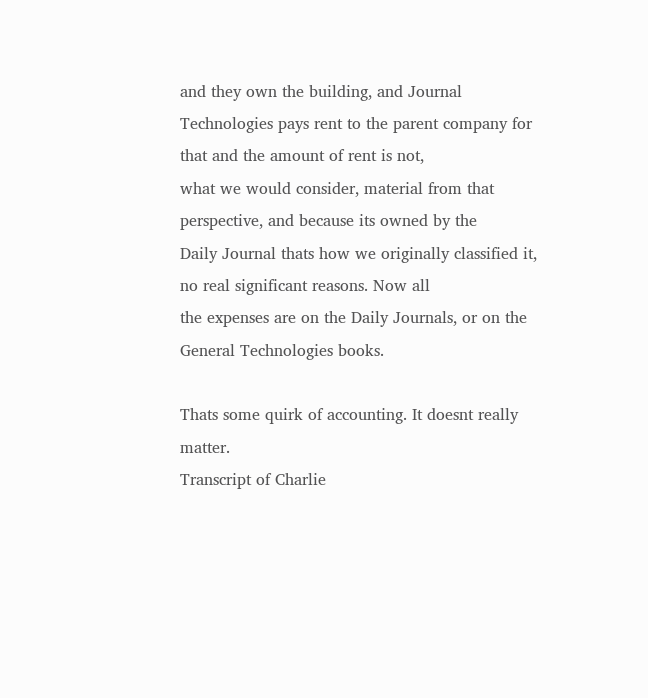and they own the building, and Journal
Technologies pays rent to the parent company for that and the amount of rent is not,
what we would consider, material from that perspective, and because its owned by the
Daily Journal thats how we originally classified it, no real significant reasons. Now all
the expenses are on the Daily Journals, or on the General Technologies books.

Thats some quirk of accounting. It doesnt really matter.
Transcript of Charlie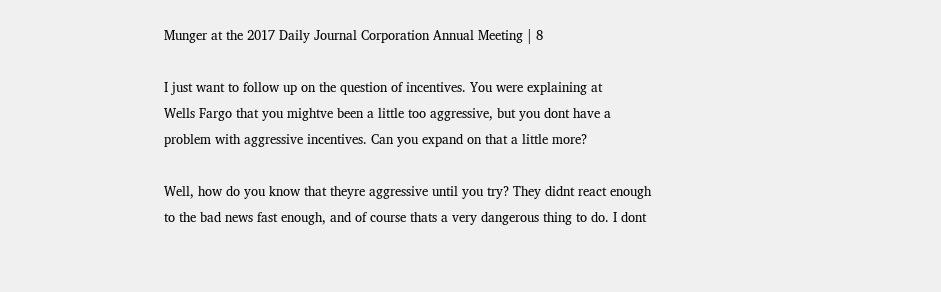Munger at the 2017 Daily Journal Corporation Annual Meeting | 8

I just want to follow up on the question of incentives. You were explaining at
Wells Fargo that you mightve been a little too aggressive, but you dont have a
problem with aggressive incentives. Can you expand on that a little more?

Well, how do you know that theyre aggressive until you try? They didnt react enough
to the bad news fast enough, and of course thats a very dangerous thing to do. I dont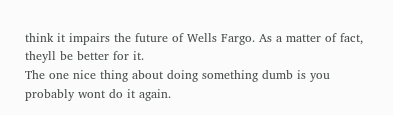think it impairs the future of Wells Fargo. As a matter of fact, theyll be better for it.
The one nice thing about doing something dumb is you probably wont do it again.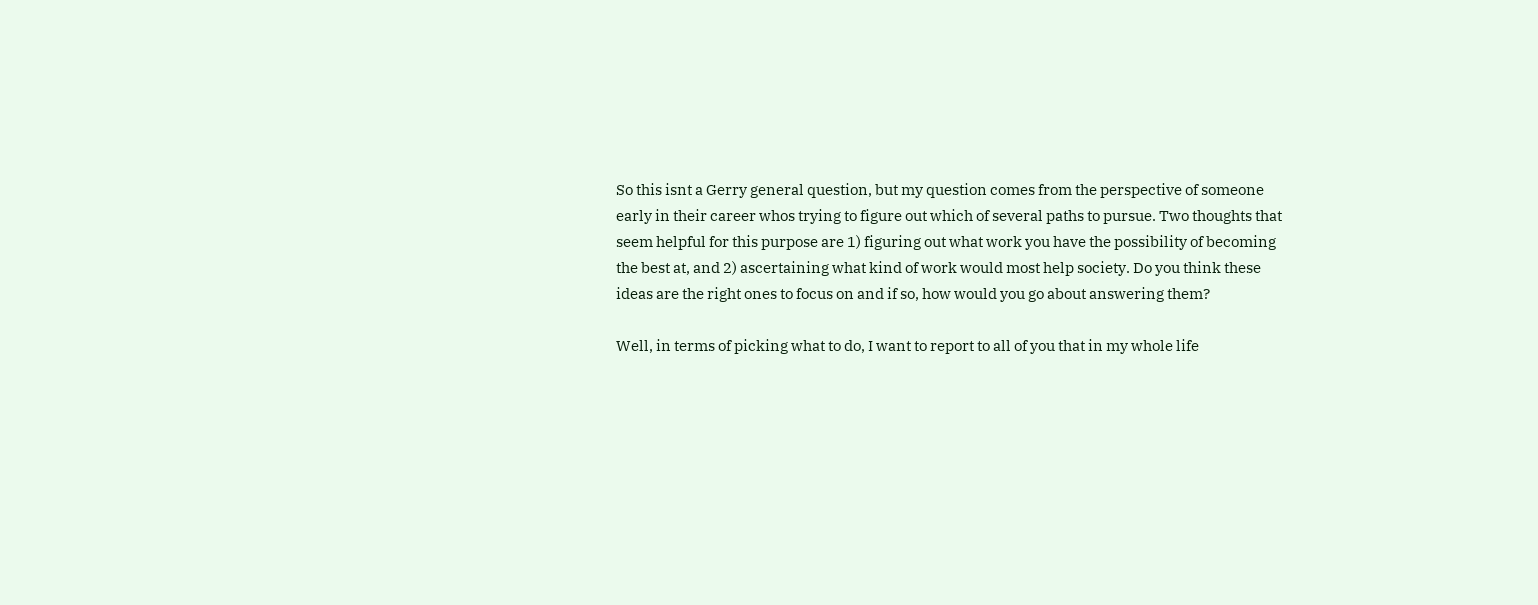So this isnt a Gerry general question, but my question comes from the perspective of someone
early in their career whos trying to figure out which of several paths to pursue. Two thoughts that
seem helpful for this purpose are 1) figuring out what work you have the possibility of becoming
the best at, and 2) ascertaining what kind of work would most help society. Do you think these
ideas are the right ones to focus on and if so, how would you go about answering them?

Well, in terms of picking what to do, I want to report to all of you that in my whole life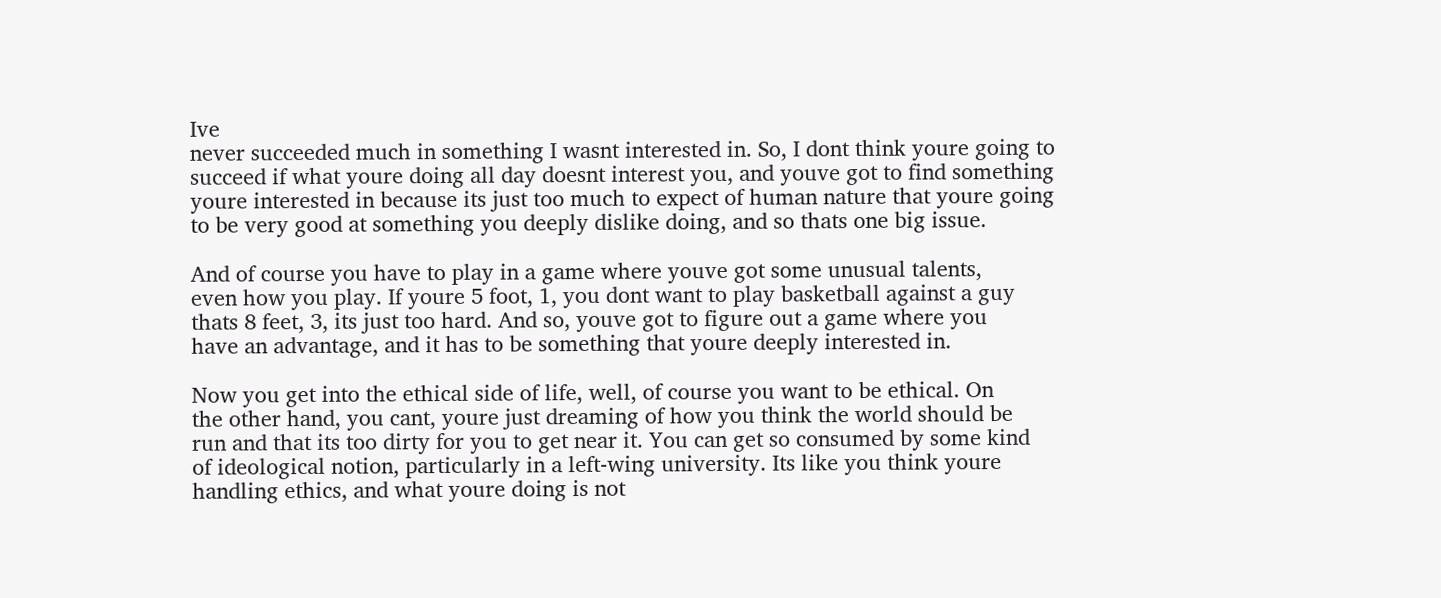Ive
never succeeded much in something I wasnt interested in. So, I dont think youre going to
succeed if what youre doing all day doesnt interest you, and youve got to find something
youre interested in because its just too much to expect of human nature that youre going
to be very good at something you deeply dislike doing, and so thats one big issue.

And of course you have to play in a game where youve got some unusual talents,
even how you play. If youre 5 foot, 1, you dont want to play basketball against a guy
thats 8 feet, 3, its just too hard. And so, youve got to figure out a game where you
have an advantage, and it has to be something that youre deeply interested in.

Now you get into the ethical side of life, well, of course you want to be ethical. On
the other hand, you cant, youre just dreaming of how you think the world should be
run and that its too dirty for you to get near it. You can get so consumed by some kind
of ideological notion, particularly in a left-wing university. Its like you think youre
handling ethics, and what youre doing is not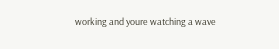working and youre watching a wave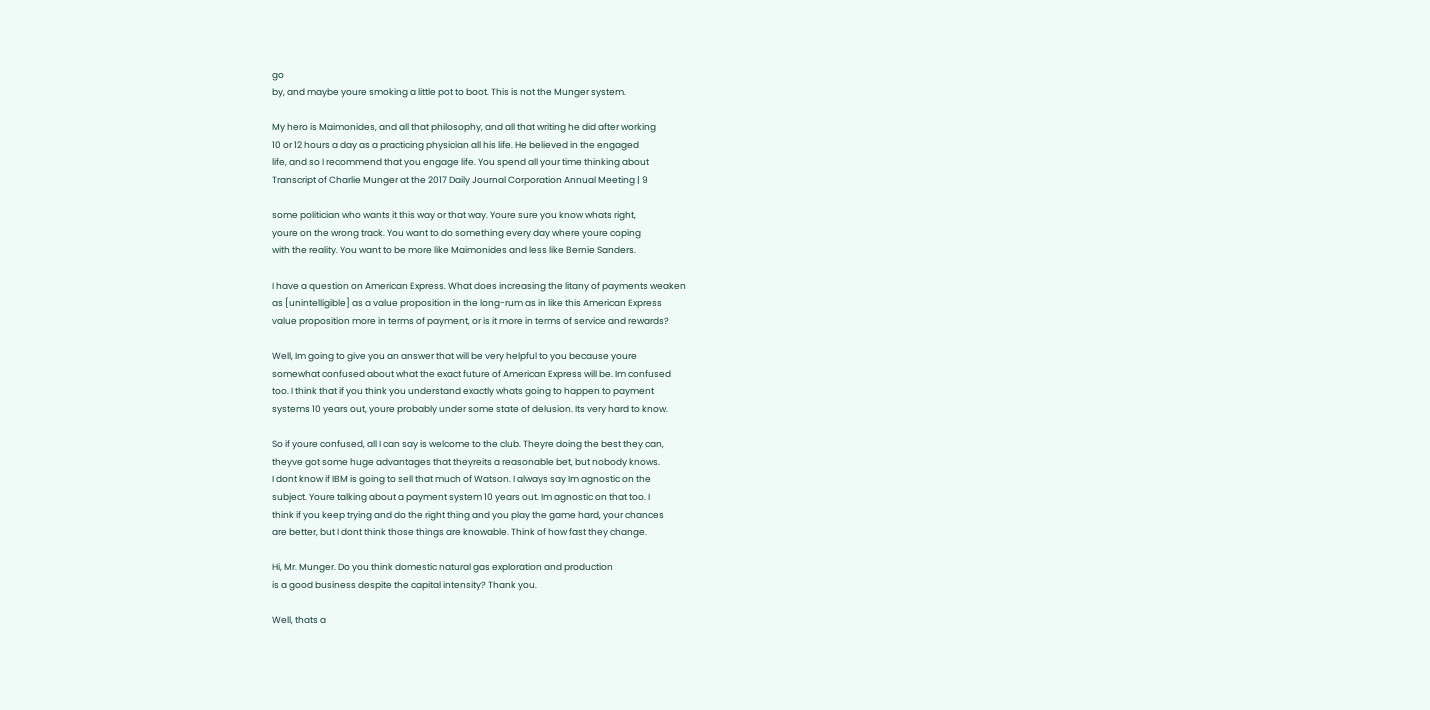go
by, and maybe youre smoking a little pot to boot. This is not the Munger system.

My hero is Maimonides, and all that philosophy, and all that writing he did after working
10 or 12 hours a day as a practicing physician all his life. He believed in the engaged
life, and so I recommend that you engage life. You spend all your time thinking about
Transcript of Charlie Munger at the 2017 Daily Journal Corporation Annual Meeting | 9

some politician who wants it this way or that way. Youre sure you know whats right,
youre on the wrong track. You want to do something every day where youre coping
with the reality. You want to be more like Maimonides and less like Bernie Sanders.

I have a question on American Express. What does increasing the litany of payments weaken
as [unintelligible] as a value proposition in the long-rum as in like this American Express
value proposition more in terms of payment, or is it more in terms of service and rewards?

Well, Im going to give you an answer that will be very helpful to you because youre
somewhat confused about what the exact future of American Express will be. Im confused
too. I think that if you think you understand exactly whats going to happen to payment
systems 10 years out, youre probably under some state of delusion. Its very hard to know.

So if youre confused, all I can say is welcome to the club. Theyre doing the best they can,
theyve got some huge advantages that theyreits a reasonable bet, but nobody knows.
I dont know if IBM is going to sell that much of Watson. I always say Im agnostic on the
subject. Youre talking about a payment system 10 years out. Im agnostic on that too. I
think if you keep trying and do the right thing and you play the game hard, your chances
are better, but I dont think those things are knowable. Think of how fast they change.

Hi, Mr. Munger. Do you think domestic natural gas exploration and production
is a good business despite the capital intensity? Thank you.

Well, thats a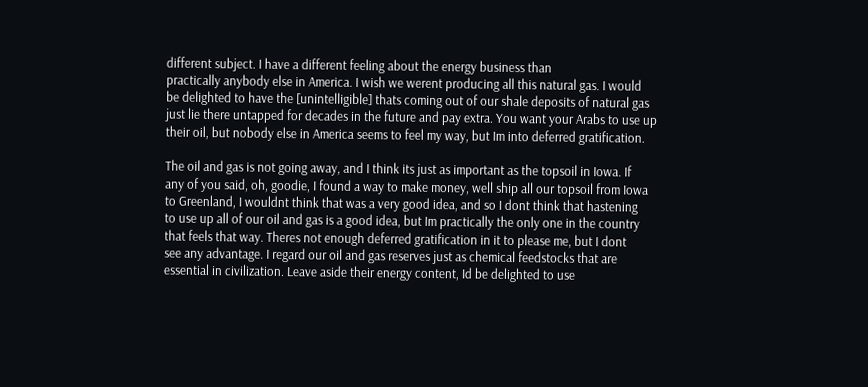different subject. I have a different feeling about the energy business than
practically anybody else in America. I wish we werent producing all this natural gas. I would
be delighted to have the [unintelligible] thats coming out of our shale deposits of natural gas
just lie there untapped for decades in the future and pay extra. You want your Arabs to use up
their oil, but nobody else in America seems to feel my way, but Im into deferred gratification.

The oil and gas is not going away, and I think its just as important as the topsoil in Iowa. If
any of you said, oh, goodie, I found a way to make money, well ship all our topsoil from Iowa
to Greenland, I wouldnt think that was a very good idea, and so I dont think that hastening
to use up all of our oil and gas is a good idea, but Im practically the only one in the country
that feels that way. Theres not enough deferred gratification in it to please me, but I dont
see any advantage. I regard our oil and gas reserves just as chemical feedstocks that are
essential in civilization. Leave aside their energy content, Id be delighted to use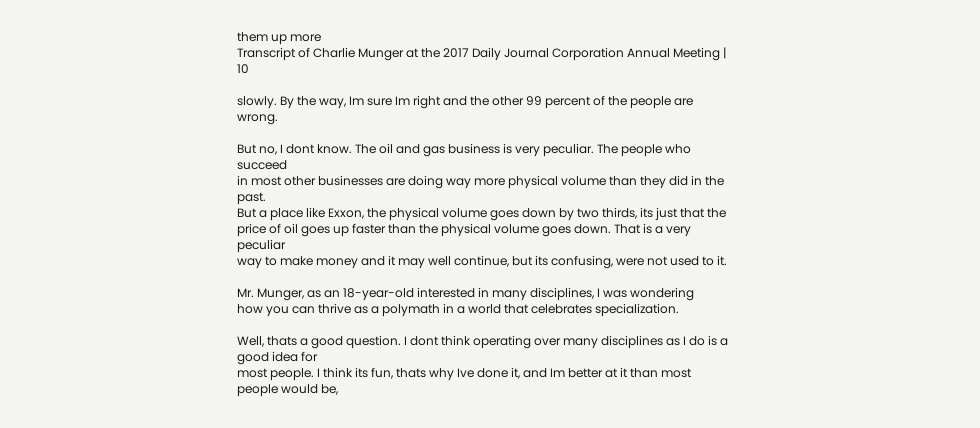them up more
Transcript of Charlie Munger at the 2017 Daily Journal Corporation Annual Meeting | 10

slowly. By the way, Im sure Im right and the other 99 percent of the people are wrong.

But no, I dont know. The oil and gas business is very peculiar. The people who succeed
in most other businesses are doing way more physical volume than they did in the past.
But a place like Exxon, the physical volume goes down by two thirds, its just that the
price of oil goes up faster than the physical volume goes down. That is a very peculiar
way to make money and it may well continue, but its confusing, were not used to it.

Mr. Munger, as an 18-year-old interested in many disciplines, I was wondering
how you can thrive as a polymath in a world that celebrates specialization.

Well, thats a good question. I dont think operating over many disciplines as I do is a good idea for
most people. I think its fun, thats why Ive done it, and Im better at it than most people would be,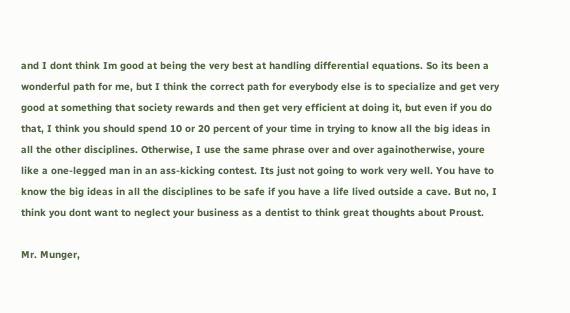and I dont think Im good at being the very best at handling differential equations. So its been a
wonderful path for me, but I think the correct path for everybody else is to specialize and get very
good at something that society rewards and then get very efficient at doing it, but even if you do
that, I think you should spend 10 or 20 percent of your time in trying to know all the big ideas in
all the other disciplines. Otherwise, I use the same phrase over and over againotherwise, youre
like a one-legged man in an ass-kicking contest. Its just not going to work very well. You have to
know the big ideas in all the disciplines to be safe if you have a life lived outside a cave. But no, I
think you dont want to neglect your business as a dentist to think great thoughts about Proust.

Mr. Munger,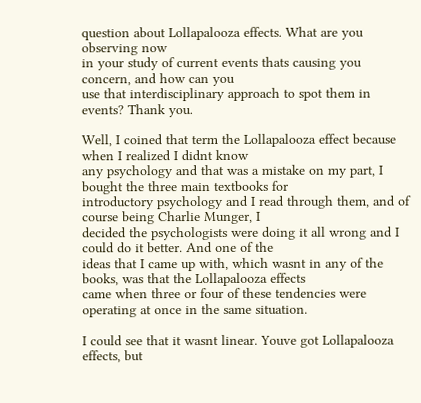question about Lollapalooza effects. What are you observing now
in your study of current events thats causing you concern, and how can you
use that interdisciplinary approach to spot them in events? Thank you.

Well, I coined that term the Lollapalooza effect because when I realized I didnt know
any psychology and that was a mistake on my part, I bought the three main textbooks for
introductory psychology and I read through them, and of course being Charlie Munger, I
decided the psychologists were doing it all wrong and I could do it better. And one of the
ideas that I came up with, which wasnt in any of the books, was that the Lollapalooza effects
came when three or four of these tendencies were operating at once in the same situation.

I could see that it wasnt linear. Youve got Lollapalooza effects, but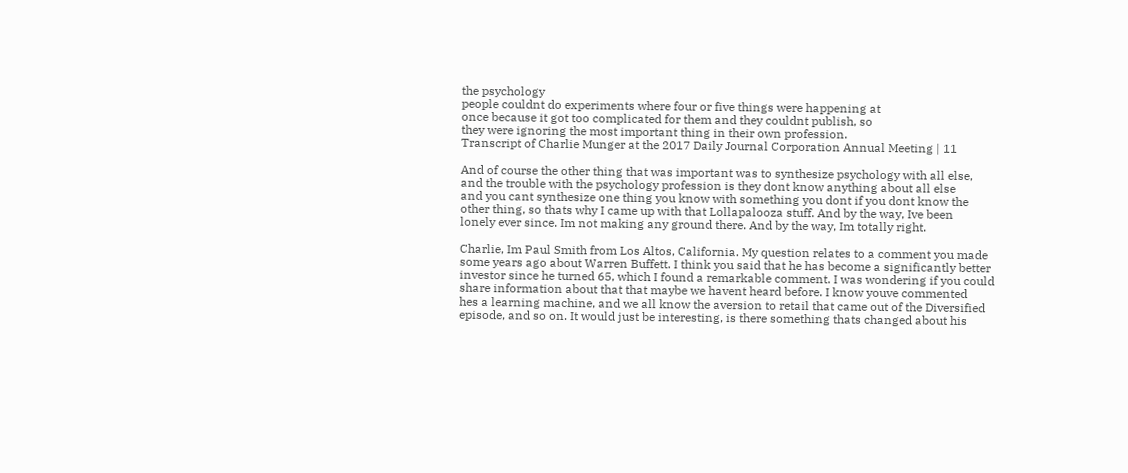the psychology
people couldnt do experiments where four or five things were happening at
once because it got too complicated for them and they couldnt publish, so
they were ignoring the most important thing in their own profession.
Transcript of Charlie Munger at the 2017 Daily Journal Corporation Annual Meeting | 11

And of course the other thing that was important was to synthesize psychology with all else,
and the trouble with the psychology profession is they dont know anything about all else
and you cant synthesize one thing you know with something you dont if you dont know the
other thing, so thats why I came up with that Lollapalooza stuff. And by the way, Ive been
lonely ever since. Im not making any ground there. And by the way, Im totally right.

Charlie, Im Paul Smith from Los Altos, California. My question relates to a comment you made
some years ago about Warren Buffett. I think you said that he has become a significantly better
investor since he turned 65, which I found a remarkable comment. I was wondering if you could
share information about that that maybe we havent heard before. I know youve commented
hes a learning machine, and we all know the aversion to retail that came out of the Diversified
episode, and so on. It would just be interesting, is there something thats changed about his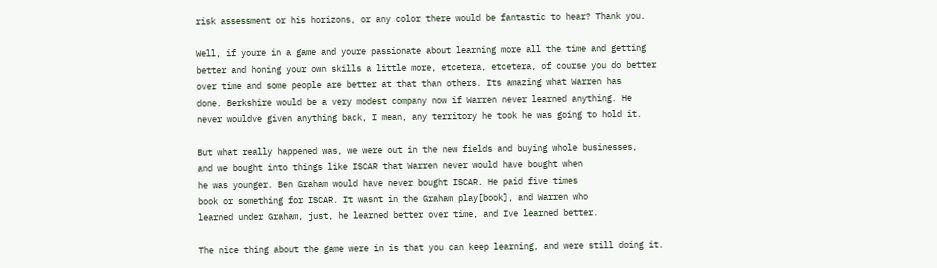risk assessment or his horizons, or any color there would be fantastic to hear? Thank you.

Well, if youre in a game and youre passionate about learning more all the time and getting
better and honing your own skills a little more, etcetera, etcetera, of course you do better
over time and some people are better at that than others. Its amazing what Warren has
done. Berkshire would be a very modest company now if Warren never learned anything. He
never wouldve given anything back, I mean, any territory he took he was going to hold it.

But what really happened was, we were out in the new fields and buying whole businesses,
and we bought into things like ISCAR that Warren never would have bought when
he was younger. Ben Graham would have never bought ISCAR. He paid five times
book or something for ISCAR. It wasnt in the Graham play[book], and Warren who
learned under Graham, just, he learned better over time, and Ive learned better.

The nice thing about the game were in is that you can keep learning, and were still doing it.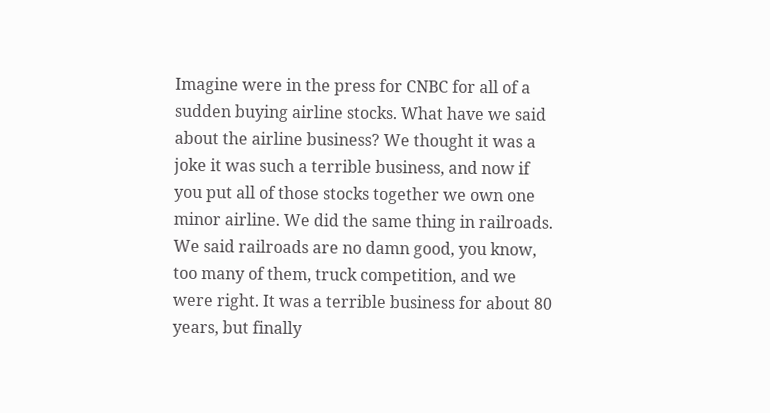Imagine were in the press for CNBC for all of a sudden buying airline stocks. What have we said
about the airline business? We thought it was a joke it was such a terrible business, and now if
you put all of those stocks together we own one minor airline. We did the same thing in railroads.
We said railroads are no damn good, you know, too many of them, truck competition, and we
were right. It was a terrible business for about 80 years, but finally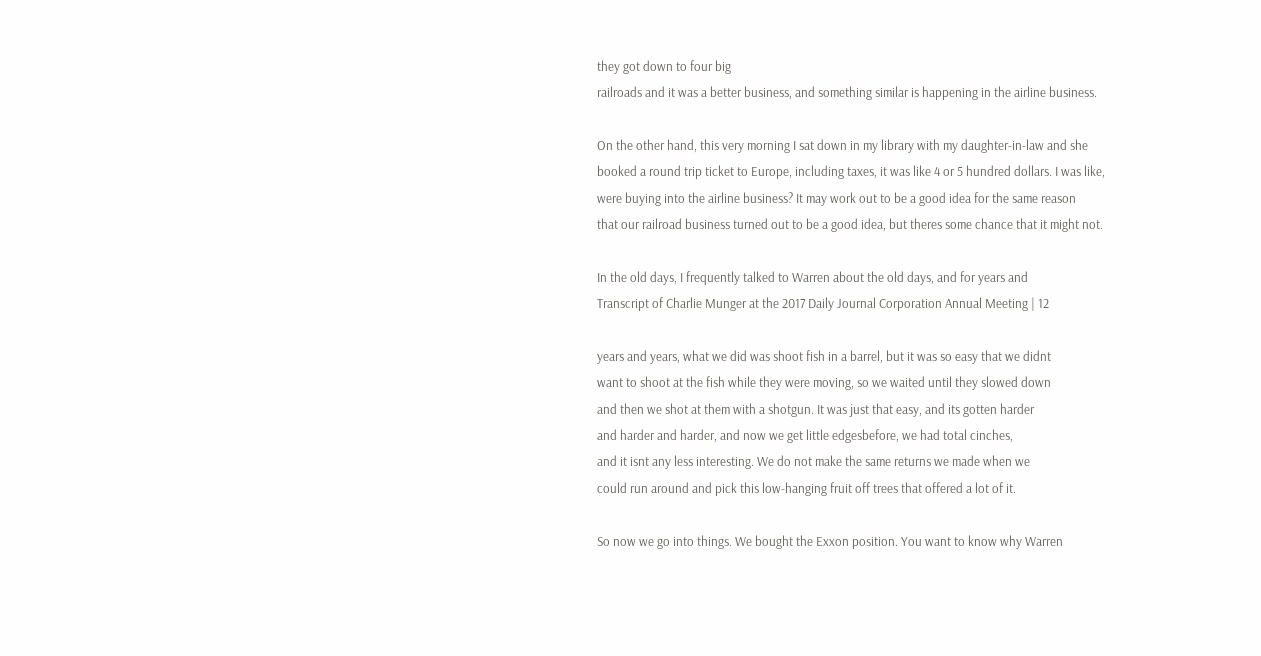they got down to four big
railroads and it was a better business, and something similar is happening in the airline business.

On the other hand, this very morning I sat down in my library with my daughter-in-law and she
booked a round trip ticket to Europe, including taxes, it was like 4 or 5 hundred dollars. I was like,
were buying into the airline business? It may work out to be a good idea for the same reason
that our railroad business turned out to be a good idea, but theres some chance that it might not.

In the old days, I frequently talked to Warren about the old days, and for years and
Transcript of Charlie Munger at the 2017 Daily Journal Corporation Annual Meeting | 12

years and years, what we did was shoot fish in a barrel, but it was so easy that we didnt
want to shoot at the fish while they were moving, so we waited until they slowed down
and then we shot at them with a shotgun. It was just that easy, and its gotten harder
and harder and harder, and now we get little edgesbefore, we had total cinches,
and it isnt any less interesting. We do not make the same returns we made when we
could run around and pick this low-hanging fruit off trees that offered a lot of it.

So now we go into things. We bought the Exxon position. You want to know why Warren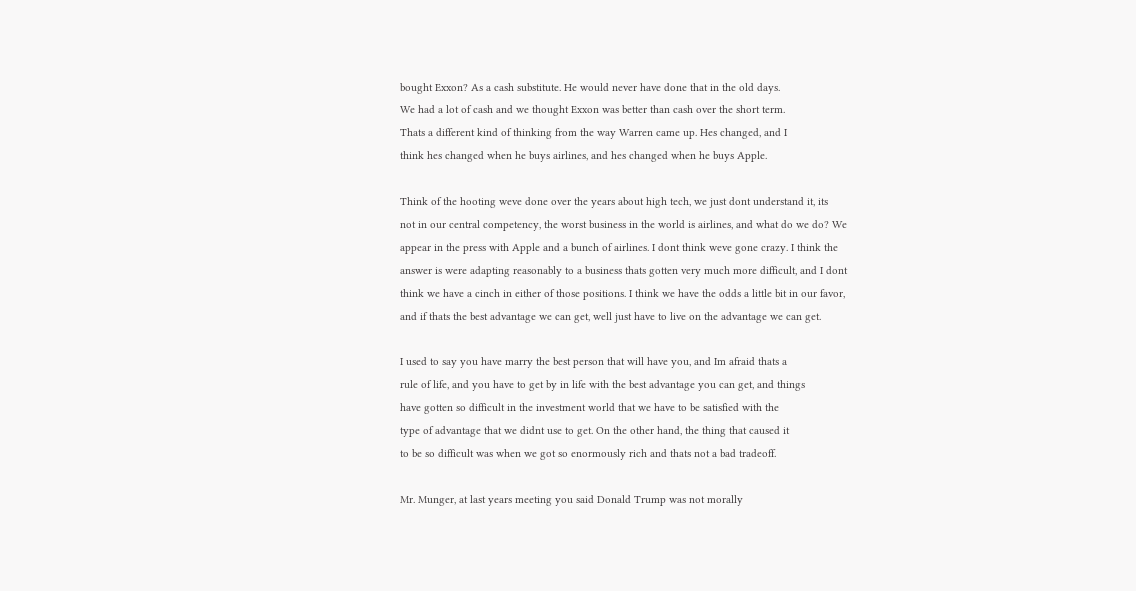bought Exxon? As a cash substitute. He would never have done that in the old days.
We had a lot of cash and we thought Exxon was better than cash over the short term.
Thats a different kind of thinking from the way Warren came up. Hes changed, and I
think hes changed when he buys airlines, and hes changed when he buys Apple.

Think of the hooting weve done over the years about high tech, we just dont understand it, its
not in our central competency, the worst business in the world is airlines, and what do we do? We
appear in the press with Apple and a bunch of airlines. I dont think weve gone crazy. I think the
answer is were adapting reasonably to a business thats gotten very much more difficult, and I dont
think we have a cinch in either of those positions. I think we have the odds a little bit in our favor,
and if thats the best advantage we can get, well just have to live on the advantage we can get.

I used to say you have marry the best person that will have you, and Im afraid thats a
rule of life, and you have to get by in life with the best advantage you can get, and things
have gotten so difficult in the investment world that we have to be satisfied with the
type of advantage that we didnt use to get. On the other hand, the thing that caused it
to be so difficult was when we got so enormously rich and thats not a bad tradeoff.

Mr. Munger, at last years meeting you said Donald Trump was not morally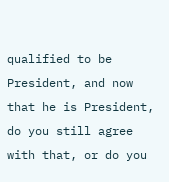qualified to be President, and now that he is President, do you still agree
with that, or do you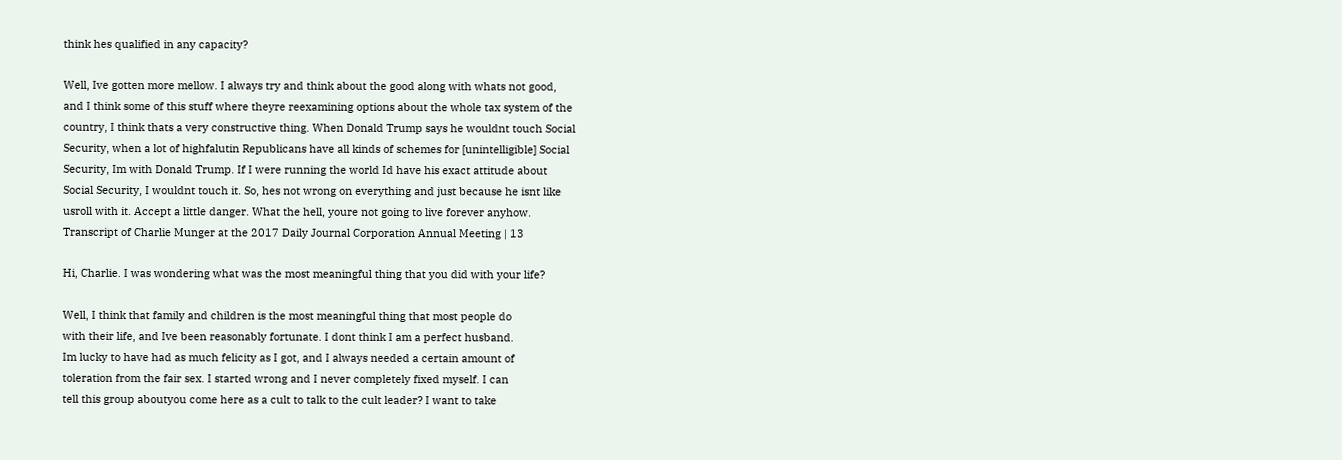think hes qualified in any capacity?

Well, Ive gotten more mellow. I always try and think about the good along with whats not good,
and I think some of this stuff where theyre reexamining options about the whole tax system of the
country, I think thats a very constructive thing. When Donald Trump says he wouldnt touch Social
Security, when a lot of highfalutin Republicans have all kinds of schemes for [unintelligible] Social
Security, Im with Donald Trump. If I were running the world Id have his exact attitude about
Social Security, I wouldnt touch it. So, hes not wrong on everything and just because he isnt like
usroll with it. Accept a little danger. What the hell, youre not going to live forever anyhow.
Transcript of Charlie Munger at the 2017 Daily Journal Corporation Annual Meeting | 13

Hi, Charlie. I was wondering what was the most meaningful thing that you did with your life?

Well, I think that family and children is the most meaningful thing that most people do
with their life, and Ive been reasonably fortunate. I dont think I am a perfect husband.
Im lucky to have had as much felicity as I got, and I always needed a certain amount of
toleration from the fair sex. I started wrong and I never completely fixed myself. I can
tell this group aboutyou come here as a cult to talk to the cult leader? I want to take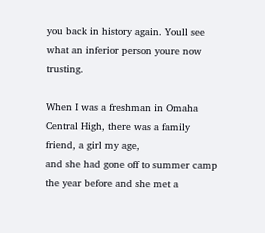you back in history again. Youll see what an inferior person youre now trusting.

When I was a freshman in Omaha Central High, there was a family friend, a girl my age,
and she had gone off to summer camp the year before and she met a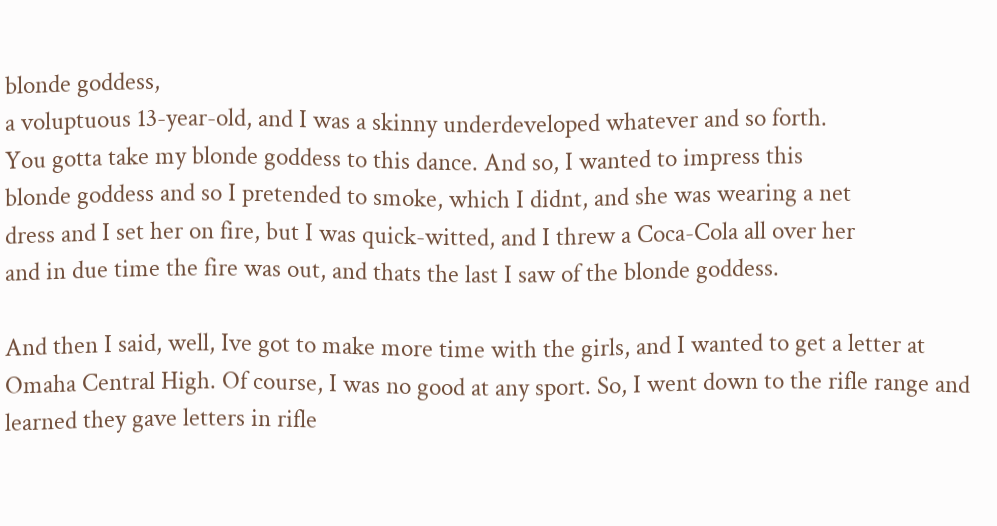blonde goddess,
a voluptuous 13-year-old, and I was a skinny underdeveloped whatever and so forth.
You gotta take my blonde goddess to this dance. And so, I wanted to impress this
blonde goddess and so I pretended to smoke, which I didnt, and she was wearing a net
dress and I set her on fire, but I was quick-witted, and I threw a Coca-Cola all over her
and in due time the fire was out, and thats the last I saw of the blonde goddess.

And then I said, well, Ive got to make more time with the girls, and I wanted to get a letter at
Omaha Central High. Of course, I was no good at any sport. So, I went down to the rifle range and
learned they gave letters in rifle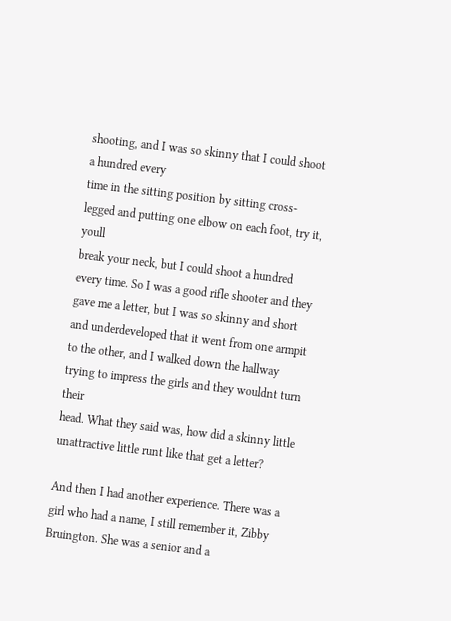shooting, and I was so skinny that I could shoot a hundred every
time in the sitting position by sitting cross-legged and putting one elbow on each foot, try it, youll
break your neck, but I could shoot a hundred every time. So I was a good rifle shooter and they
gave me a letter, but I was so skinny and short and underdeveloped that it went from one armpit
to the other, and I walked down the hallway trying to impress the girls and they wouldnt turn their
head. What they said was, how did a skinny little unattractive little runt like that get a letter?

And then I had another experience. There was a girl who had a name, I still remember it, Zibby
Bruington. She was a senior and a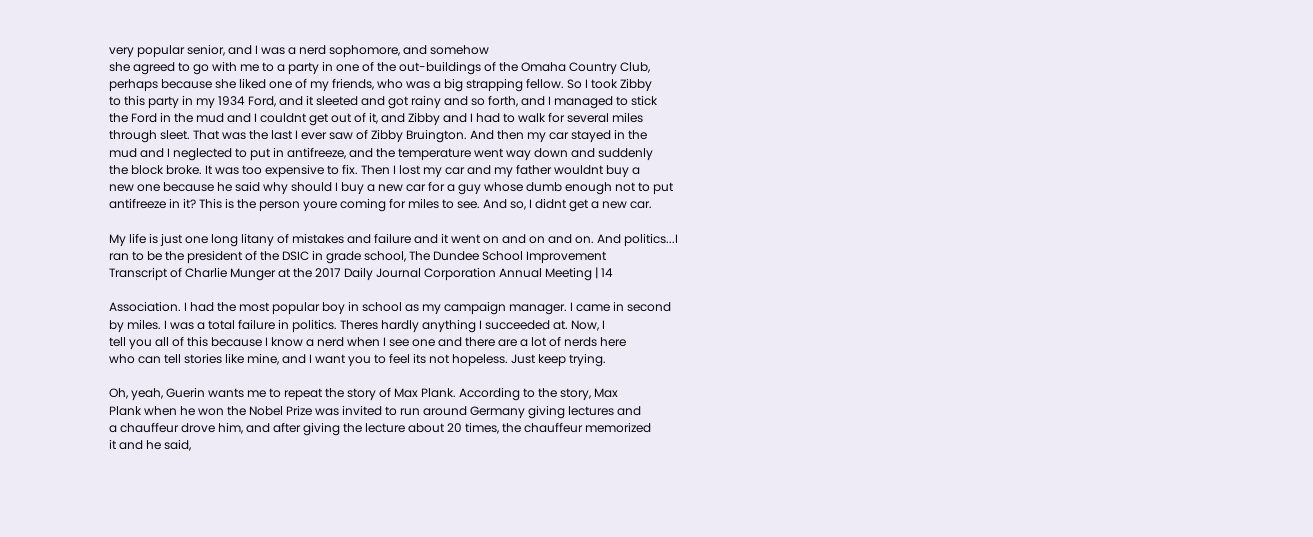very popular senior, and I was a nerd sophomore, and somehow
she agreed to go with me to a party in one of the out-buildings of the Omaha Country Club,
perhaps because she liked one of my friends, who was a big strapping fellow. So I took Zibby
to this party in my 1934 Ford, and it sleeted and got rainy and so forth, and I managed to stick
the Ford in the mud and I couldnt get out of it, and Zibby and I had to walk for several miles
through sleet. That was the last I ever saw of Zibby Bruington. And then my car stayed in the
mud and I neglected to put in antifreeze, and the temperature went way down and suddenly
the block broke. It was too expensive to fix. Then I lost my car and my father wouldnt buy a
new one because he said why should I buy a new car for a guy whose dumb enough not to put
antifreeze in it? This is the person youre coming for miles to see. And so, I didnt get a new car.

My life is just one long litany of mistakes and failure and it went on and on and on. And politics...I
ran to be the president of the DSIC in grade school, The Dundee School Improvement
Transcript of Charlie Munger at the 2017 Daily Journal Corporation Annual Meeting | 14

Association. I had the most popular boy in school as my campaign manager. I came in second
by miles. I was a total failure in politics. Theres hardly anything I succeeded at. Now, I
tell you all of this because I know a nerd when I see one and there are a lot of nerds here
who can tell stories like mine, and I want you to feel its not hopeless. Just keep trying.

Oh, yeah, Guerin wants me to repeat the story of Max Plank. According to the story, Max
Plank when he won the Nobel Prize was invited to run around Germany giving lectures and
a chauffeur drove him, and after giving the lecture about 20 times, the chauffeur memorized
it and he said,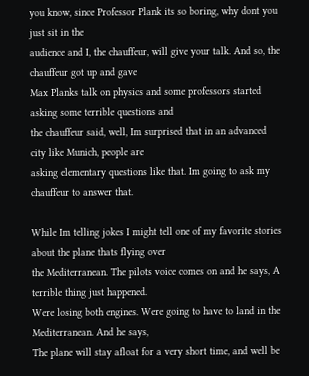you know, since Professor Plank its so boring, why dont you just sit in the
audience and I, the chauffeur, will give your talk. And so, the chauffeur got up and gave
Max Planks talk on physics and some professors started asking some terrible questions and
the chauffeur said, well, Im surprised that in an advanced city like Munich, people are
asking elementary questions like that. Im going to ask my chauffeur to answer that.

While Im telling jokes I might tell one of my favorite stories about the plane thats flying over
the Mediterranean. The pilots voice comes on and he says, A terrible thing just happened.
Were losing both engines. Were going to have to land in the Mediterranean. And he says,
The plane will stay afloat for a very short time, and well be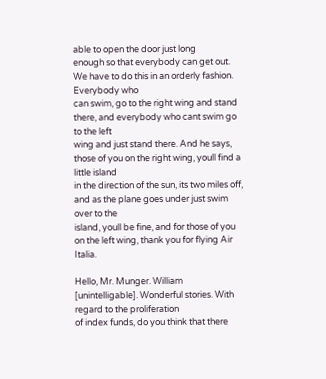able to open the door just long
enough so that everybody can get out. We have to do this in an orderly fashion. Everybody who
can swim, go to the right wing and stand there, and everybody who cant swim go to the left
wing and just stand there. And he says, those of you on the right wing, youll find a little island
in the direction of the sun, its two miles off, and as the plane goes under just swim over to the
island, youll be fine, and for those of you on the left wing, thank you for flying Air Italia.

Hello, Mr. Munger. William [unintelligable]. Wonderful stories. With regard to the proliferation
of index funds, do you think that there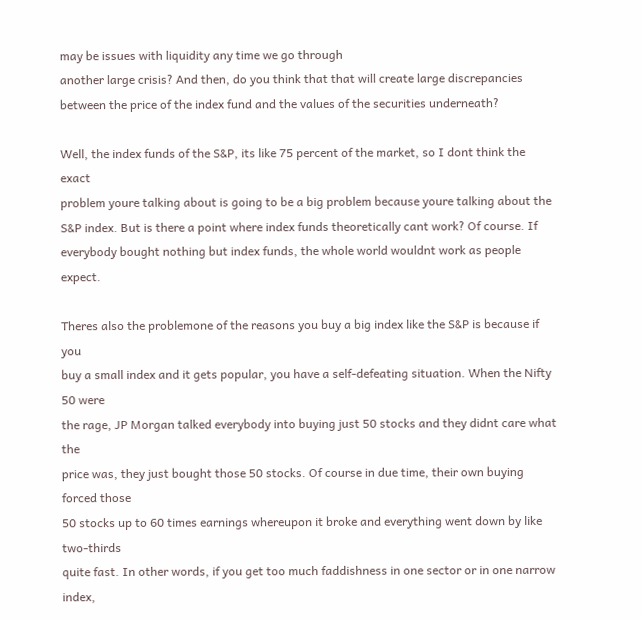may be issues with liquidity any time we go through
another large crisis? And then, do you think that that will create large discrepancies
between the price of the index fund and the values of the securities underneath?

Well, the index funds of the S&P, its like 75 percent of the market, so I dont think the exact
problem youre talking about is going to be a big problem because youre talking about the
S&P index. But is there a point where index funds theoretically cant work? Of course. If
everybody bought nothing but index funds, the whole world wouldnt work as people expect.

Theres also the problemone of the reasons you buy a big index like the S&P is because if you
buy a small index and it gets popular, you have a self-defeating situation. When the Nifty 50 were
the rage, JP Morgan talked everybody into buying just 50 stocks and they didnt care what the
price was, they just bought those 50 stocks. Of course in due time, their own buying forced those
50 stocks up to 60 times earnings whereupon it broke and everything went down by like two-thirds
quite fast. In other words, if you get too much faddishness in one sector or in one narrow index,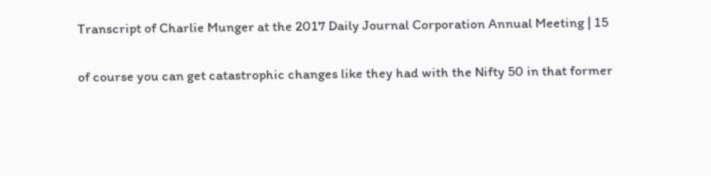Transcript of Charlie Munger at the 2017 Daily Journal Corporation Annual Meeting | 15

of course you can get catastrophic changes like they had with the Nifty 50 in that former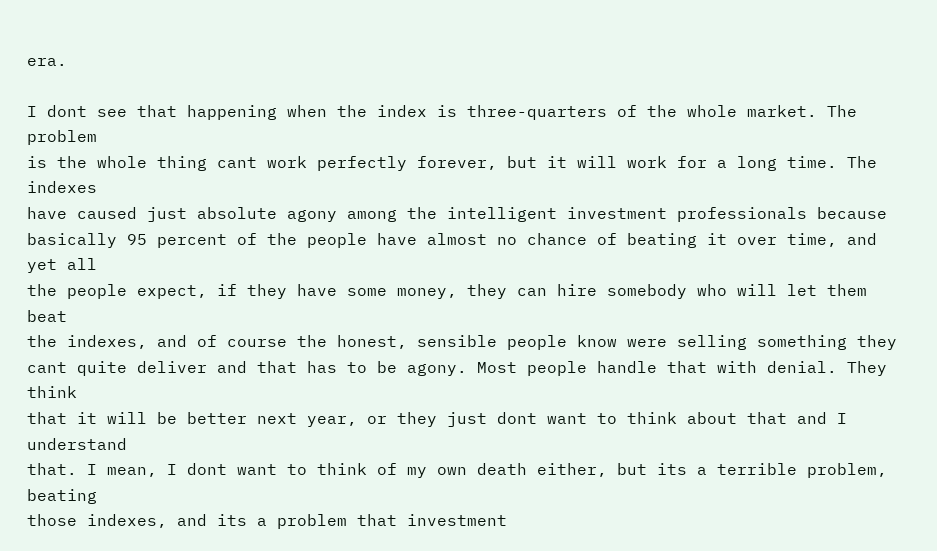era.

I dont see that happening when the index is three-quarters of the whole market. The problem
is the whole thing cant work perfectly forever, but it will work for a long time. The indexes
have caused just absolute agony among the intelligent investment professionals because
basically 95 percent of the people have almost no chance of beating it over time, and yet all
the people expect, if they have some money, they can hire somebody who will let them beat
the indexes, and of course the honest, sensible people know were selling something they
cant quite deliver and that has to be agony. Most people handle that with denial. They think
that it will be better next year, or they just dont want to think about that and I understand
that. I mean, I dont want to think of my own death either, but its a terrible problem, beating
those indexes, and its a problem that investment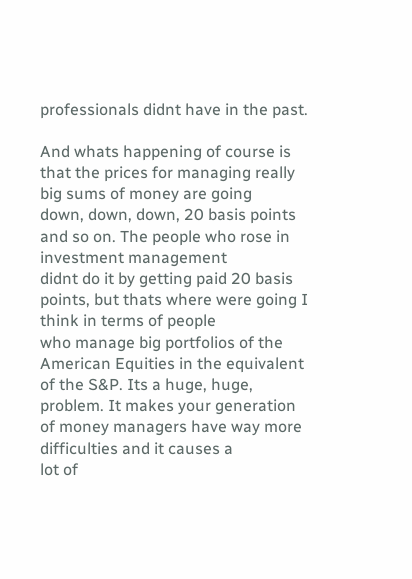professionals didnt have in the past.

And whats happening of course is that the prices for managing really big sums of money are going
down, down, down, 20 basis points and so on. The people who rose in investment management
didnt do it by getting paid 20 basis points, but thats where were going I think in terms of people
who manage big portfolios of the American Equities in the equivalent of the S&P. Its a huge, huge,
problem. It makes your generation of money managers have way more difficulties and it causes a
lot of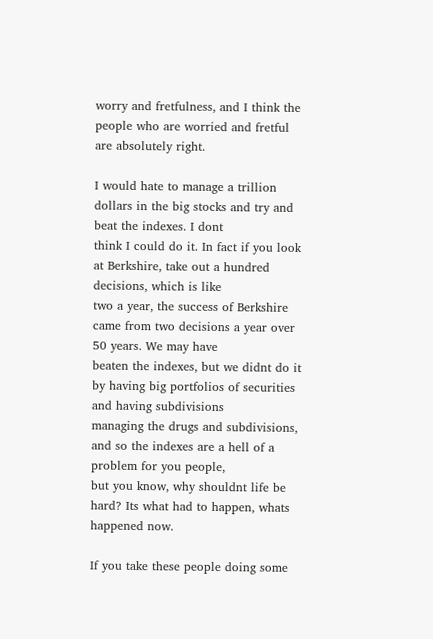worry and fretfulness, and I think the people who are worried and fretful are absolutely right.

I would hate to manage a trillion dollars in the big stocks and try and beat the indexes. I dont
think I could do it. In fact if you look at Berkshire, take out a hundred decisions, which is like
two a year, the success of Berkshire came from two decisions a year over 50 years. We may have
beaten the indexes, but we didnt do it by having big portfolios of securities and having subdivisions
managing the drugs and subdivisions, and so the indexes are a hell of a problem for you people,
but you know, why shouldnt life be hard? Its what had to happen, whats happened now.

If you take these people doing some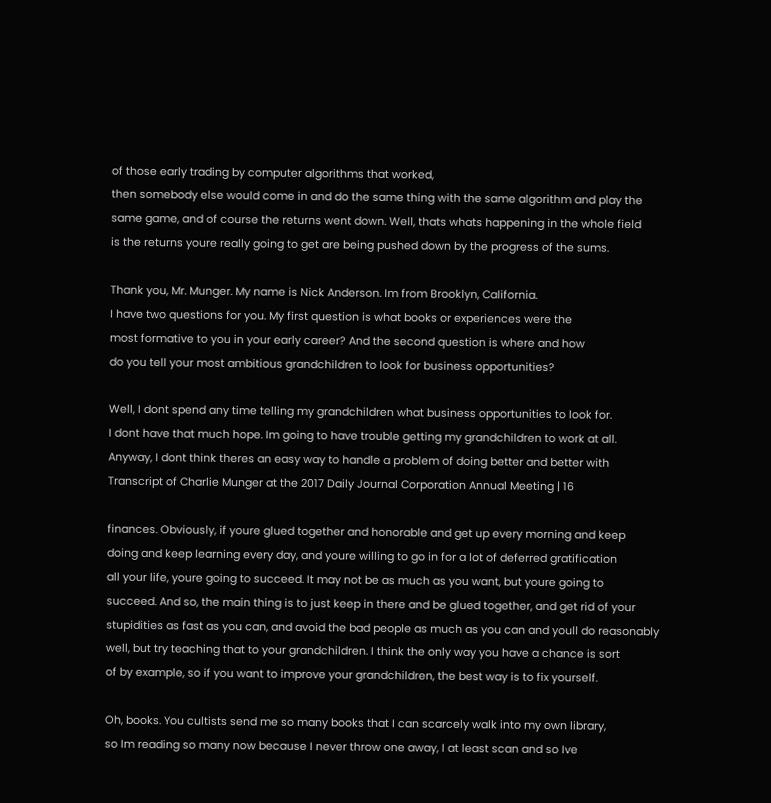of those early trading by computer algorithms that worked,
then somebody else would come in and do the same thing with the same algorithm and play the
same game, and of course the returns went down. Well, thats whats happening in the whole field
is the returns youre really going to get are being pushed down by the progress of the sums.

Thank you, Mr. Munger. My name is Nick Anderson. Im from Brooklyn, California.
I have two questions for you. My first question is what books or experiences were the
most formative to you in your early career? And the second question is where and how
do you tell your most ambitious grandchildren to look for business opportunities?

Well, I dont spend any time telling my grandchildren what business opportunities to look for.
I dont have that much hope. Im going to have trouble getting my grandchildren to work at all.
Anyway, I dont think theres an easy way to handle a problem of doing better and better with
Transcript of Charlie Munger at the 2017 Daily Journal Corporation Annual Meeting | 16

finances. Obviously, if youre glued together and honorable and get up every morning and keep
doing and keep learning every day, and youre willing to go in for a lot of deferred gratification
all your life, youre going to succeed. It may not be as much as you want, but youre going to
succeed. And so, the main thing is to just keep in there and be glued together, and get rid of your
stupidities as fast as you can, and avoid the bad people as much as you can and youll do reasonably
well, but try teaching that to your grandchildren. I think the only way you have a chance is sort
of by example, so if you want to improve your grandchildren, the best way is to fix yourself.

Oh, books. You cultists send me so many books that I can scarcely walk into my own library,
so Im reading so many now because I never throw one away, I at least scan and so Ive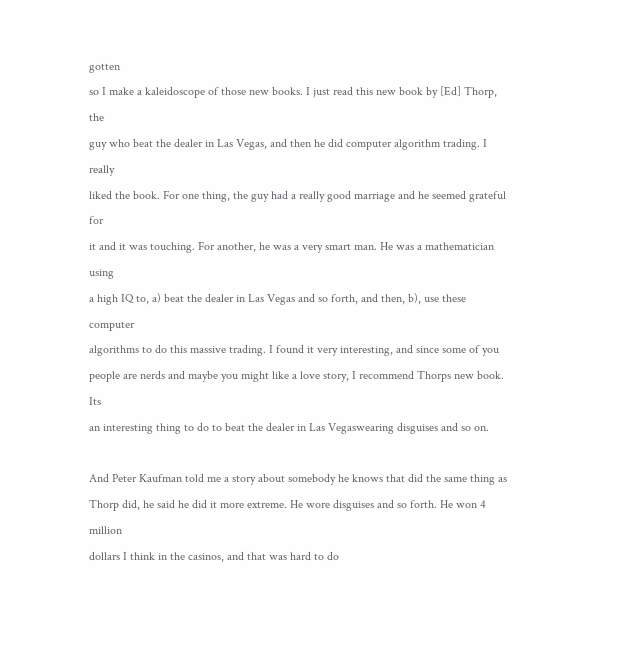gotten
so I make a kaleidoscope of those new books. I just read this new book by [Ed] Thorp, the
guy who beat the dealer in Las Vegas, and then he did computer algorithm trading. I really
liked the book. For one thing, the guy had a really good marriage and he seemed grateful for
it and it was touching. For another, he was a very smart man. He was a mathematician using
a high IQ to, a) beat the dealer in Las Vegas and so forth, and then, b), use these computer
algorithms to do this massive trading. I found it very interesting, and since some of you
people are nerds and maybe you might like a love story, I recommend Thorps new book. Its
an interesting thing to do to beat the dealer in Las Vegaswearing disguises and so on.

And Peter Kaufman told me a story about somebody he knows that did the same thing as
Thorp did, he said he did it more extreme. He wore disguises and so forth. He won 4 million
dollars I think in the casinos, and that was hard to do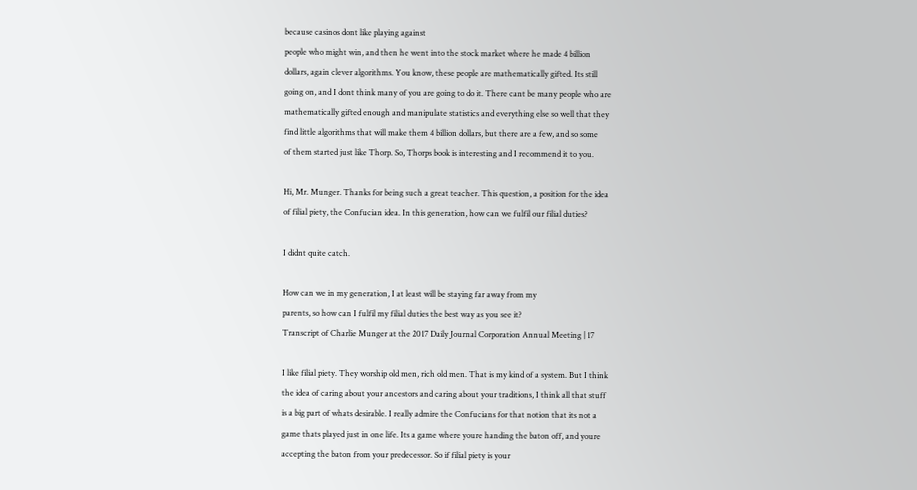because casinos dont like playing against
people who might win, and then he went into the stock market where he made 4 billion
dollars, again clever algorithms. You know, these people are mathematically gifted. Its still
going on, and I dont think many of you are going to do it. There cant be many people who are
mathematically gifted enough and manipulate statistics and everything else so well that they
find little algorithms that will make them 4 billion dollars, but there are a few, and so some
of them started just like Thorp. So, Thorps book is interesting and I recommend it to you.

Hi, Mr. Munger. Thanks for being such a great teacher. This question, a position for the idea
of filial piety, the Confucian idea. In this generation, how can we fulfil our filial duties?

I didnt quite catch.

How can we in my generation, I at least will be staying far away from my
parents, so how can I fulfil my filial duties the best way as you see it?
Transcript of Charlie Munger at the 2017 Daily Journal Corporation Annual Meeting | 17

I like filial piety. They worship old men, rich old men. That is my kind of a system. But I think
the idea of caring about your ancestors and caring about your traditions, I think all that stuff
is a big part of whats desirable. I really admire the Confucians for that notion that its not a
game thats played just in one life. Its a game where youre handing the baton off, and youre
accepting the baton from your predecessor. So if filial piety is your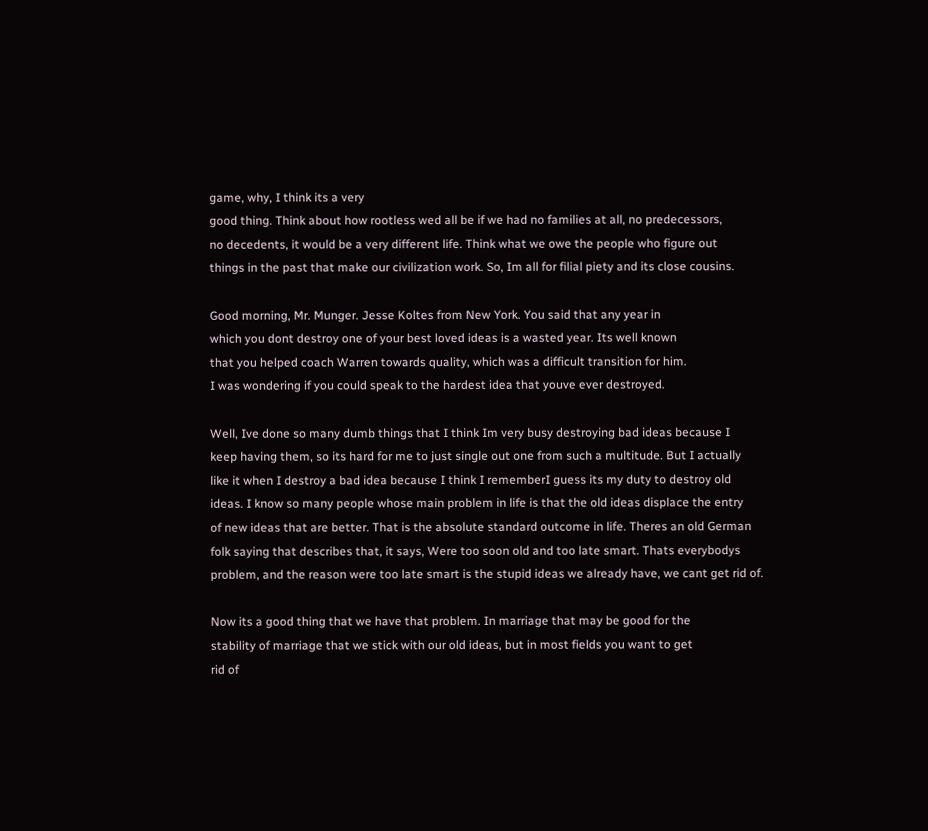game, why, I think its a very
good thing. Think about how rootless wed all be if we had no families at all, no predecessors,
no decedents, it would be a very different life. Think what we owe the people who figure out
things in the past that make our civilization work. So, Im all for filial piety and its close cousins.

Good morning, Mr. Munger. Jesse Koltes from New York. You said that any year in
which you dont destroy one of your best loved ideas is a wasted year. Its well known
that you helped coach Warren towards quality, which was a difficult transition for him.
I was wondering if you could speak to the hardest idea that youve ever destroyed.

Well, Ive done so many dumb things that I think Im very busy destroying bad ideas because I
keep having them, so its hard for me to just single out one from such a multitude. But I actually
like it when I destroy a bad idea because I think I rememberI guess its my duty to destroy old
ideas. I know so many people whose main problem in life is that the old ideas displace the entry
of new ideas that are better. That is the absolute standard outcome in life. Theres an old German
folk saying that describes that, it says, Were too soon old and too late smart. Thats everybodys
problem, and the reason were too late smart is the stupid ideas we already have, we cant get rid of.

Now its a good thing that we have that problem. In marriage that may be good for the
stability of marriage that we stick with our old ideas, but in most fields you want to get
rid of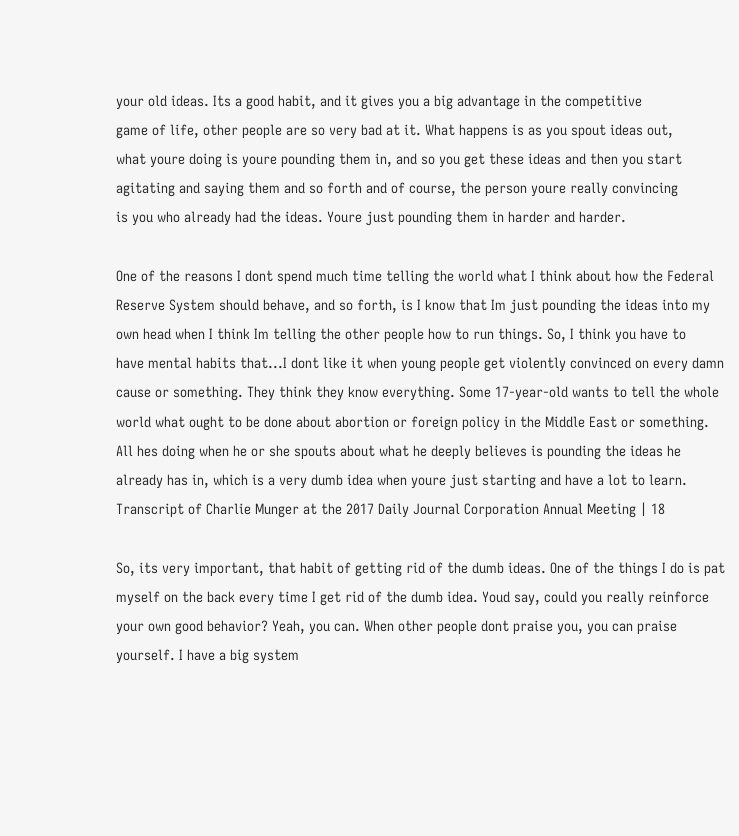your old ideas. Its a good habit, and it gives you a big advantage in the competitive
game of life, other people are so very bad at it. What happens is as you spout ideas out,
what youre doing is youre pounding them in, and so you get these ideas and then you start
agitating and saying them and so forth and of course, the person youre really convincing
is you who already had the ideas. Youre just pounding them in harder and harder.

One of the reasons I dont spend much time telling the world what I think about how the Federal
Reserve System should behave, and so forth, is I know that Im just pounding the ideas into my
own head when I think Im telling the other people how to run things. So, I think you have to
have mental habits that...I dont like it when young people get violently convinced on every damn
cause or something. They think they know everything. Some 17-year-old wants to tell the whole
world what ought to be done about abortion or foreign policy in the Middle East or something.
All hes doing when he or she spouts about what he deeply believes is pounding the ideas he
already has in, which is a very dumb idea when youre just starting and have a lot to learn.
Transcript of Charlie Munger at the 2017 Daily Journal Corporation Annual Meeting | 18

So, its very important, that habit of getting rid of the dumb ideas. One of the things I do is pat
myself on the back every time I get rid of the dumb idea. Youd say, could you really reinforce
your own good behavior? Yeah, you can. When other people dont praise you, you can praise
yourself. I have a big system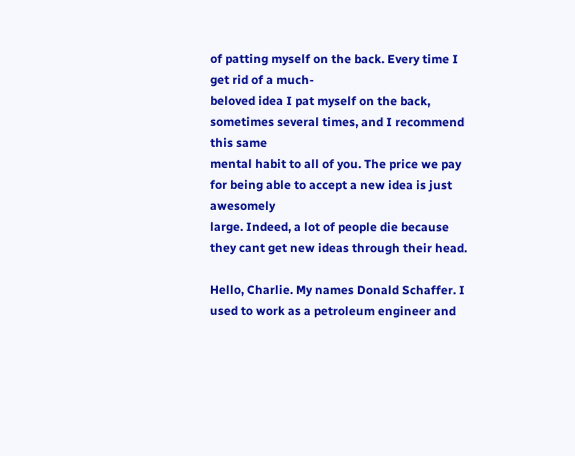of patting myself on the back. Every time I get rid of a much-
beloved idea I pat myself on the back, sometimes several times, and I recommend this same
mental habit to all of you. The price we pay for being able to accept a new idea is just awesomely
large. Indeed, a lot of people die because they cant get new ideas through their head.

Hello, Charlie. My names Donald Schaffer. I used to work as a petroleum engineer and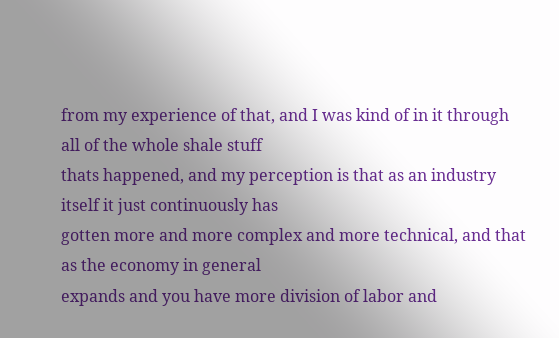from my experience of that, and I was kind of in it through all of the whole shale stuff
thats happened, and my perception is that as an industry itself it just continuously has
gotten more and more complex and more technical, and that as the economy in general
expands and you have more division of labor and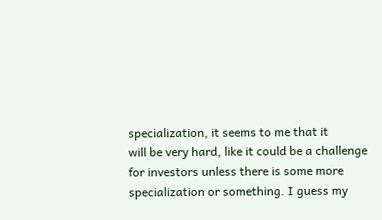specialization, it seems to me that it
will be very hard, like it could be a challenge for investors unless there is some more
specialization or something. I guess my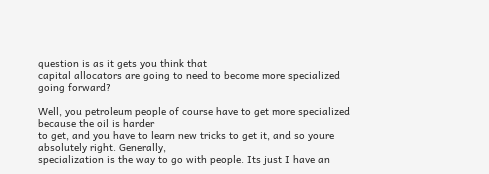question is as it gets you think that
capital allocators are going to need to become more specialized going forward?

Well, you petroleum people of course have to get more specialized because the oil is harder
to get, and you have to learn new tricks to get it, and so youre absolutely right. Generally,
specialization is the way to go with people. Its just I have an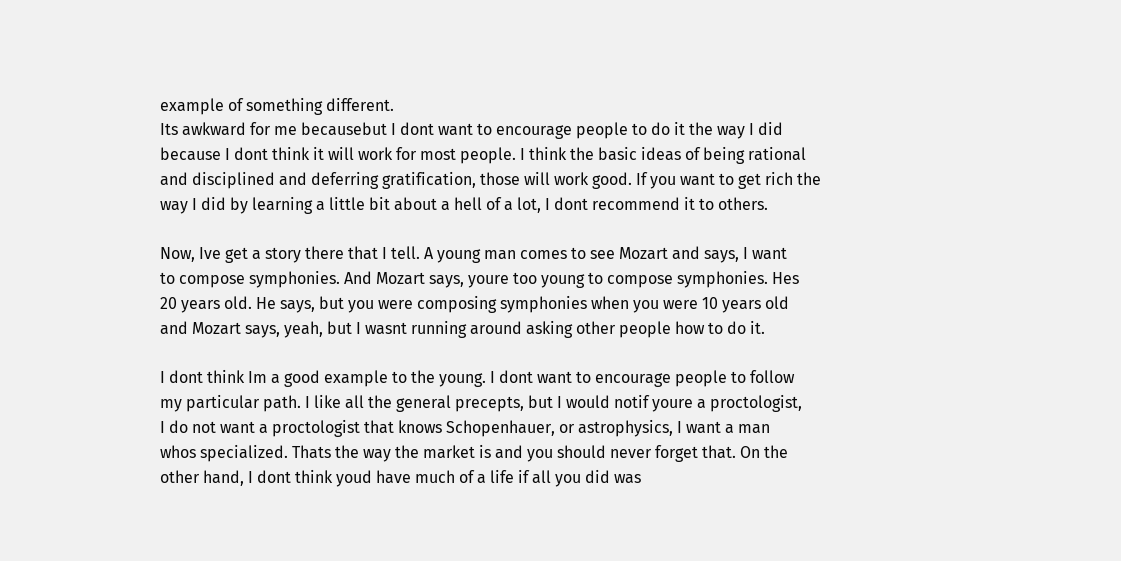example of something different.
Its awkward for me becausebut I dont want to encourage people to do it the way I did
because I dont think it will work for most people. I think the basic ideas of being rational
and disciplined and deferring gratification, those will work good. If you want to get rich the
way I did by learning a little bit about a hell of a lot, I dont recommend it to others.

Now, Ive get a story there that I tell. A young man comes to see Mozart and says, I want
to compose symphonies. And Mozart says, youre too young to compose symphonies. Hes
20 years old. He says, but you were composing symphonies when you were 10 years old
and Mozart says, yeah, but I wasnt running around asking other people how to do it.

I dont think Im a good example to the young. I dont want to encourage people to follow
my particular path. I like all the general precepts, but I would notif youre a proctologist,
I do not want a proctologist that knows Schopenhauer, or astrophysics, I want a man
whos specialized. Thats the way the market is and you should never forget that. On the
other hand, I dont think youd have much of a life if all you did was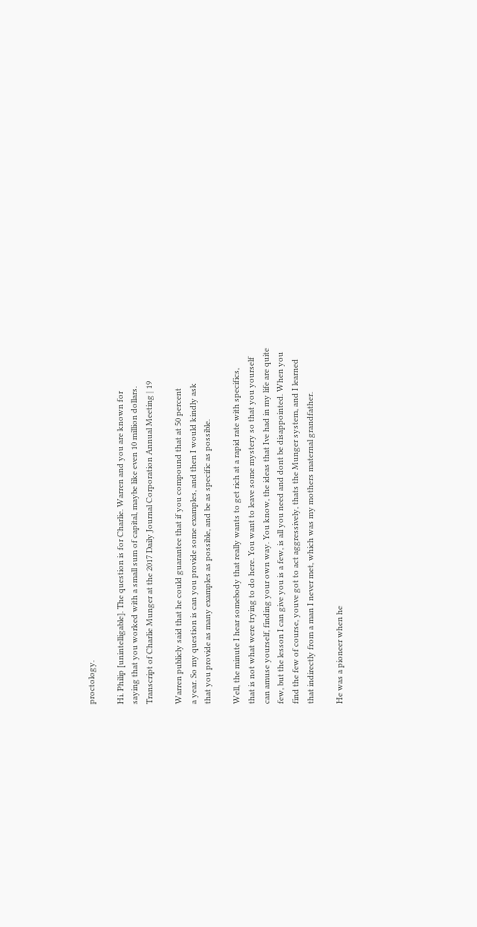proctology.

Hi. Philip [unintelligable]. The question is for Charlie. Warren and you are known for
saying that you worked with a small sum of capital, maybe like even 10 million dollars.
Transcript of Charlie Munger at the 2017 Daily Journal Corporation Annual Meeting | 19

Warren publicly said that he could guarantee that if you compound that at 50 percent
a year. So my question is can you provide some examples, and then I would kindly ask
that you provide as many examples as possible, and be as specific as possible.

Well, the minute I hear somebody that really wants to get rich at a rapid rate with specifics,
that is not what were trying to do here. You want to leave some mystery so that you yourself
can amuse yourself, finding your own way. You know, the ideas that Ive had in my life are quite
few, but the lesson I can give you is a few, is all you need and dont be disappointed. When you
find the few of course, youve got to act aggressively, thats the Munger system, and I learned
that indirectly from a man I never met, which was my mothers maternal grandfather.

He was a pioneer when he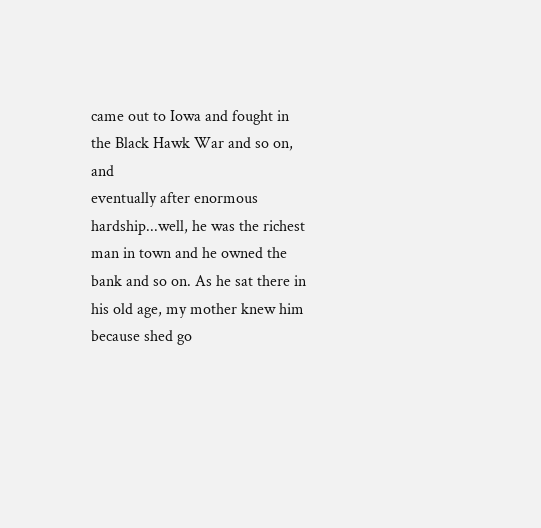came out to Iowa and fought in the Black Hawk War and so on, and
eventually after enormous hardship...well, he was the richest man in town and he owned the
bank and so on. As he sat there in his old age, my mother knew him because shed go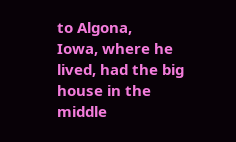to Algona,
Iowa, where he lived, had the big house in the middle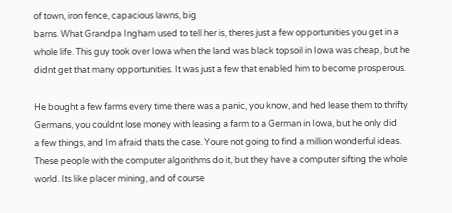of town, iron fence, capacious lawns, big
barns. What Grandpa Ingham used to tell her is, theres just a few opportunities you get in a
whole life. This guy took over Iowa when the land was black topsoil in Iowa was cheap, but he
didnt get that many opportunities. It was just a few that enabled him to become prosperous.

He bought a few farms every time there was a panic, you know, and hed lease them to thrifty
Germans, you couldnt lose money with leasing a farm to a German in Iowa, but he only did
a few things, and Im afraid thats the case. Youre not going to find a million wonderful ideas.
These people with the computer algorithms do it, but they have a computer sifting the whole
world. Its like placer mining, and of course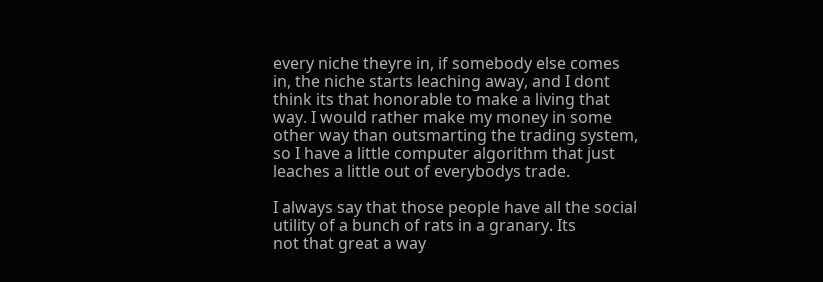every niche theyre in, if somebody else comes
in, the niche starts leaching away, and I dont think its that honorable to make a living that
way. I would rather make my money in some other way than outsmarting the trading system,
so I have a little computer algorithm that just leaches a little out of everybodys trade.

I always say that those people have all the social utility of a bunch of rats in a granary. Its
not that great a way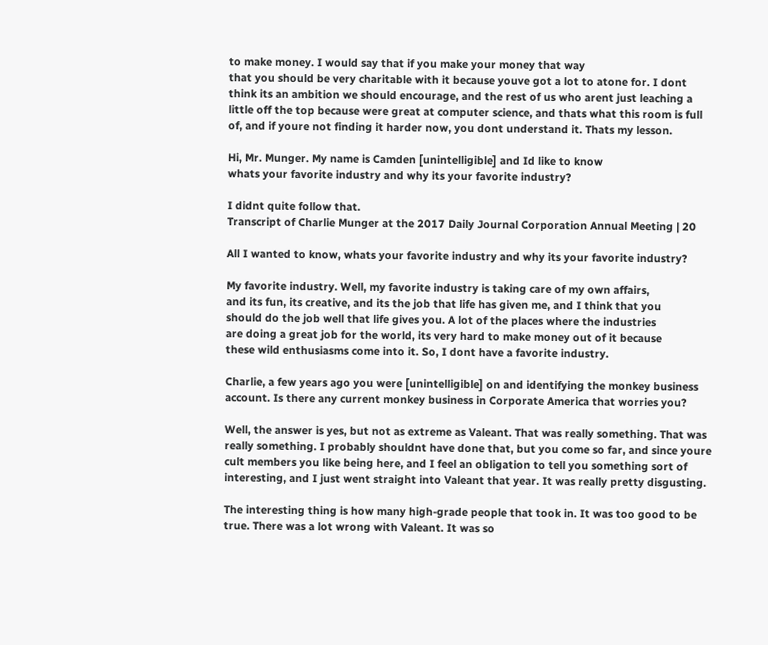to make money. I would say that if you make your money that way
that you should be very charitable with it because youve got a lot to atone for. I dont
think its an ambition we should encourage, and the rest of us who arent just leaching a
little off the top because were great at computer science, and thats what this room is full
of, and if youre not finding it harder now, you dont understand it. Thats my lesson.

Hi, Mr. Munger. My name is Camden [unintelligible] and Id like to know
whats your favorite industry and why its your favorite industry?

I didnt quite follow that.
Transcript of Charlie Munger at the 2017 Daily Journal Corporation Annual Meeting | 20

All I wanted to know, whats your favorite industry and why its your favorite industry?

My favorite industry. Well, my favorite industry is taking care of my own affairs,
and its fun, its creative, and its the job that life has given me, and I think that you
should do the job well that life gives you. A lot of the places where the industries
are doing a great job for the world, its very hard to make money out of it because
these wild enthusiasms come into it. So, I dont have a favorite industry.

Charlie, a few years ago you were [unintelligible] on and identifying the monkey business
account. Is there any current monkey business in Corporate America that worries you?

Well, the answer is yes, but not as extreme as Valeant. That was really something. That was
really something. I probably shouldnt have done that, but you come so far, and since youre
cult members you like being here, and I feel an obligation to tell you something sort of
interesting, and I just went straight into Valeant that year. It was really pretty disgusting.

The interesting thing is how many high-grade people that took in. It was too good to be
true. There was a lot wrong with Valeant. It was so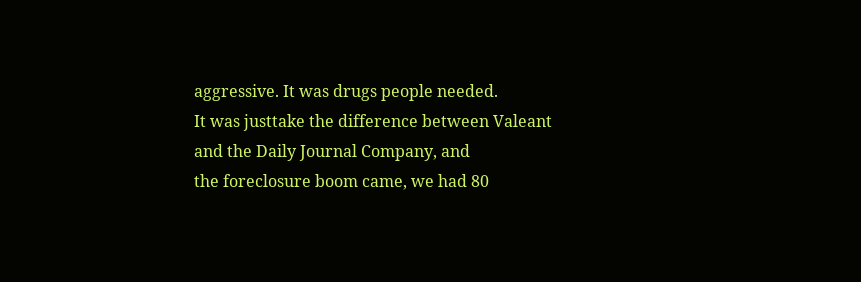aggressive. It was drugs people needed.
It was justtake the difference between Valeant and the Daily Journal Company, and
the foreclosure boom came, we had 80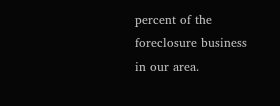percent of the foreclosure business in our area.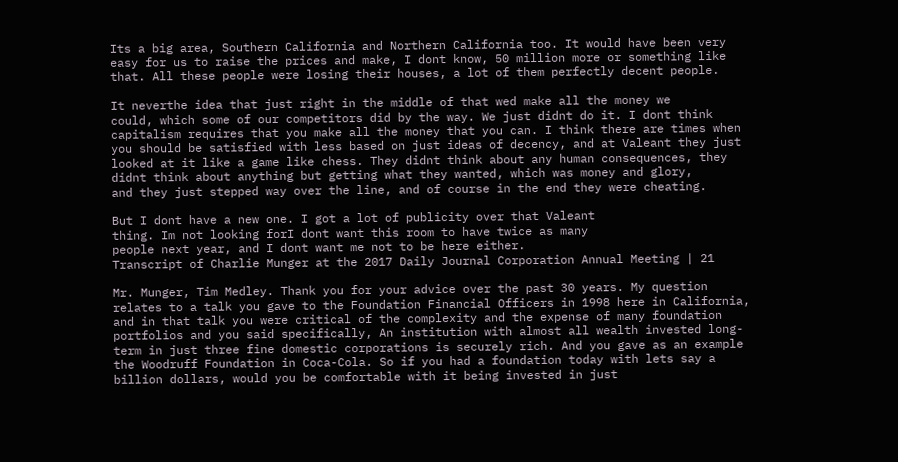Its a big area, Southern California and Northern California too. It would have been very
easy for us to raise the prices and make, I dont know, 50 million more or something like
that. All these people were losing their houses, a lot of them perfectly decent people.

It neverthe idea that just right in the middle of that wed make all the money we
could, which some of our competitors did by the way. We just didnt do it. I dont think
capitalism requires that you make all the money that you can. I think there are times when
you should be satisfied with less based on just ideas of decency, and at Valeant they just
looked at it like a game like chess. They didnt think about any human consequences, they
didnt think about anything but getting what they wanted, which was money and glory,
and they just stepped way over the line, and of course in the end they were cheating.

But I dont have a new one. I got a lot of publicity over that Valeant
thing. Im not looking forI dont want this room to have twice as many
people next year, and I dont want me not to be here either.
Transcript of Charlie Munger at the 2017 Daily Journal Corporation Annual Meeting | 21

Mr. Munger, Tim Medley. Thank you for your advice over the past 30 years. My question
relates to a talk you gave to the Foundation Financial Officers in 1998 here in California,
and in that talk you were critical of the complexity and the expense of many foundation
portfolios and you said specifically, An institution with almost all wealth invested long-
term in just three fine domestic corporations is securely rich. And you gave as an example
the Woodruff Foundation in Coca-Cola. So if you had a foundation today with lets say a
billion dollars, would you be comfortable with it being invested in just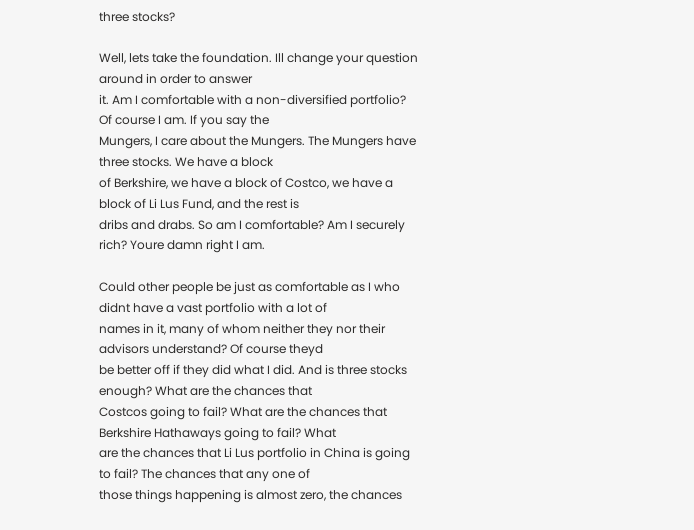three stocks?

Well, lets take the foundation. Ill change your question around in order to answer
it. Am I comfortable with a non-diversified portfolio? Of course I am. If you say the
Mungers, I care about the Mungers. The Mungers have three stocks. We have a block
of Berkshire, we have a block of Costco, we have a block of Li Lus Fund, and the rest is
dribs and drabs. So am I comfortable? Am I securely rich? Youre damn right I am.

Could other people be just as comfortable as I who didnt have a vast portfolio with a lot of
names in it, many of whom neither they nor their advisors understand? Of course theyd
be better off if they did what I did. And is three stocks enough? What are the chances that
Costcos going to fail? What are the chances that Berkshire Hathaways going to fail? What
are the chances that Li Lus portfolio in China is going to fail? The chances that any one of
those things happening is almost zero, the chances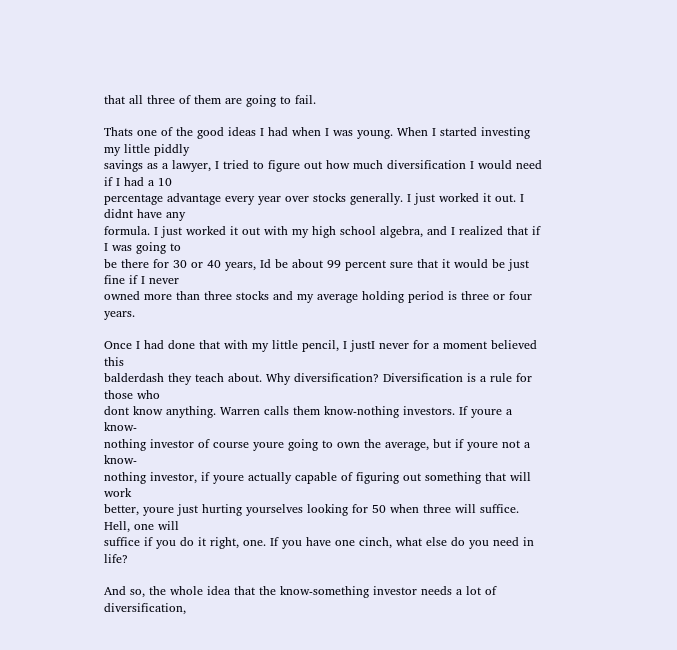that all three of them are going to fail.

Thats one of the good ideas I had when I was young. When I started investing my little piddly
savings as a lawyer, I tried to figure out how much diversification I would need if I had a 10
percentage advantage every year over stocks generally. I just worked it out. I didnt have any
formula. I just worked it out with my high school algebra, and I realized that if I was going to
be there for 30 or 40 years, Id be about 99 percent sure that it would be just fine if I never
owned more than three stocks and my average holding period is three or four years.

Once I had done that with my little pencil, I justI never for a moment believed this
balderdash they teach about. Why diversification? Diversification is a rule for those who
dont know anything. Warren calls them know-nothing investors. If youre a know-
nothing investor of course youre going to own the average, but if youre not a know-
nothing investor, if youre actually capable of figuring out something that will work
better, youre just hurting yourselves looking for 50 when three will suffice. Hell, one will
suffice if you do it right, one. If you have one cinch, what else do you need in life?

And so, the whole idea that the know-something investor needs a lot of diversification,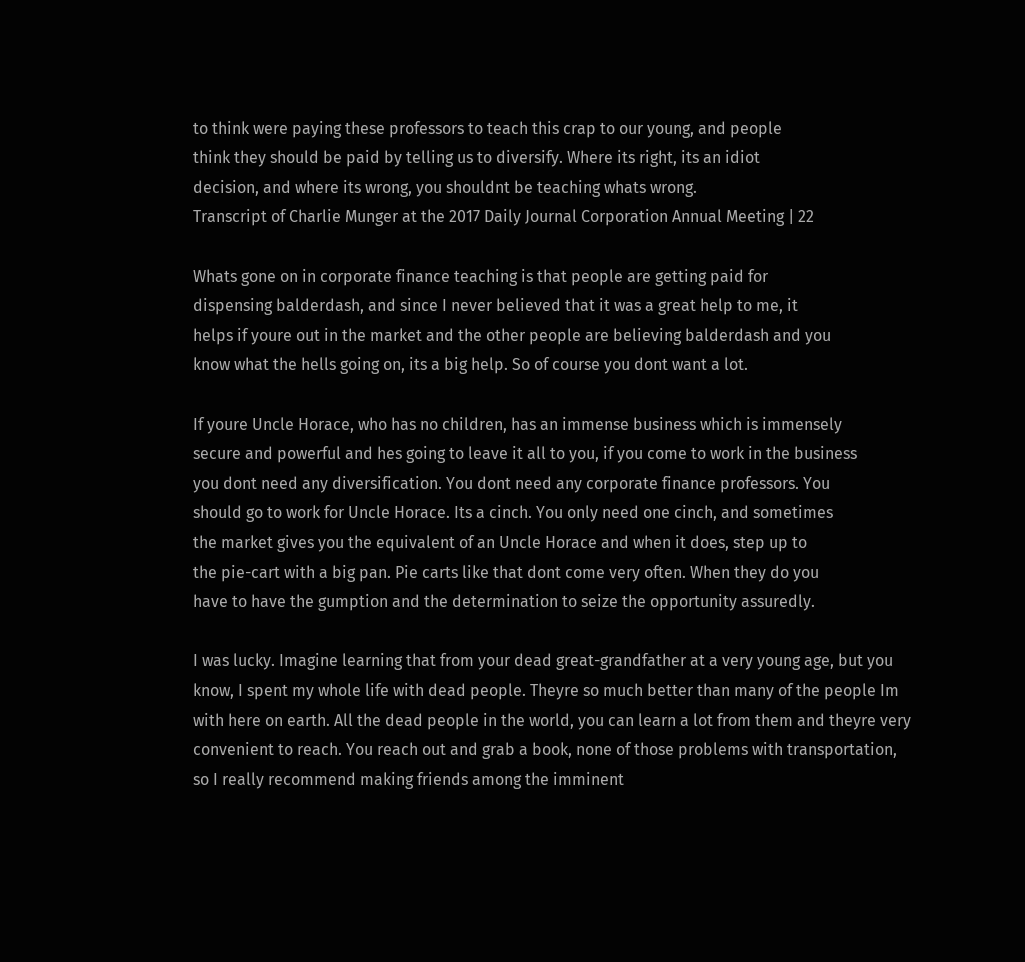to think were paying these professors to teach this crap to our young, and people
think they should be paid by telling us to diversify. Where its right, its an idiot
decision, and where its wrong, you shouldnt be teaching whats wrong.
Transcript of Charlie Munger at the 2017 Daily Journal Corporation Annual Meeting | 22

Whats gone on in corporate finance teaching is that people are getting paid for
dispensing balderdash, and since I never believed that it was a great help to me, it
helps if youre out in the market and the other people are believing balderdash and you
know what the hells going on, its a big help. So of course you dont want a lot.

If youre Uncle Horace, who has no children, has an immense business which is immensely
secure and powerful and hes going to leave it all to you, if you come to work in the business
you dont need any diversification. You dont need any corporate finance professors. You
should go to work for Uncle Horace. Its a cinch. You only need one cinch, and sometimes
the market gives you the equivalent of an Uncle Horace and when it does, step up to
the pie-cart with a big pan. Pie carts like that dont come very often. When they do you
have to have the gumption and the determination to seize the opportunity assuredly.

I was lucky. Imagine learning that from your dead great-grandfather at a very young age, but you
know, I spent my whole life with dead people. Theyre so much better than many of the people Im
with here on earth. All the dead people in the world, you can learn a lot from them and theyre very
convenient to reach. You reach out and grab a book, none of those problems with transportation,
so I really recommend making friends among the imminent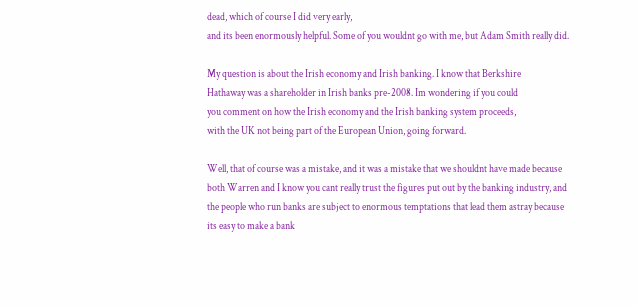dead, which of course I did very early,
and its been enormously helpful. Some of you wouldnt go with me, but Adam Smith really did.

My question is about the Irish economy and Irish banking. I know that Berkshire
Hathaway was a shareholder in Irish banks pre-2008. Im wondering if you could
you comment on how the Irish economy and the Irish banking system proceeds,
with the UK not being part of the European Union, going forward.

Well, that of course was a mistake, and it was a mistake that we shouldnt have made because
both Warren and I know you cant really trust the figures put out by the banking industry, and
the people who run banks are subject to enormous temptations that lead them astray because
its easy to make a bank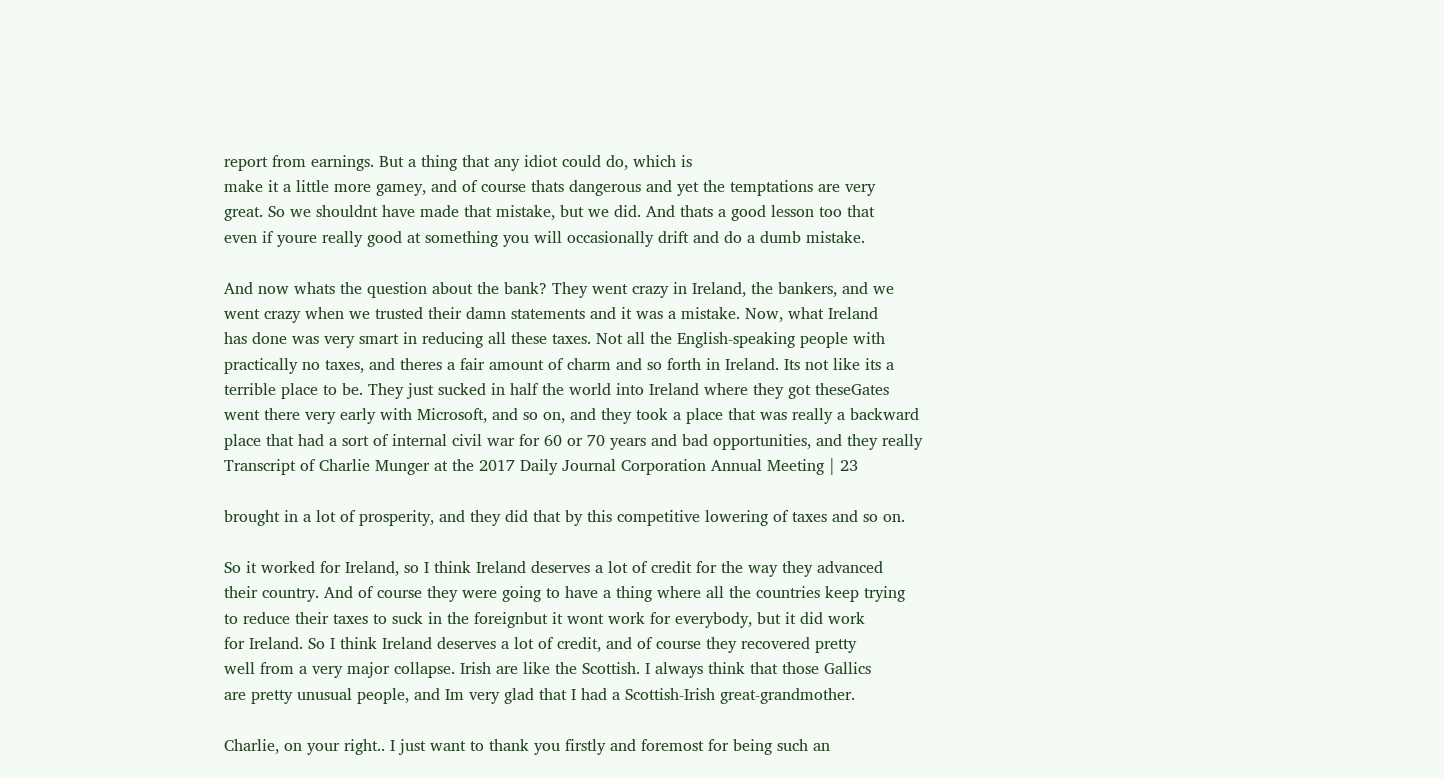report from earnings. But a thing that any idiot could do, which is
make it a little more gamey, and of course thats dangerous and yet the temptations are very
great. So we shouldnt have made that mistake, but we did. And thats a good lesson too that
even if youre really good at something you will occasionally drift and do a dumb mistake.

And now whats the question about the bank? They went crazy in Ireland, the bankers, and we
went crazy when we trusted their damn statements and it was a mistake. Now, what Ireland
has done was very smart in reducing all these taxes. Not all the English-speaking people with
practically no taxes, and theres a fair amount of charm and so forth in Ireland. Its not like its a
terrible place to be. They just sucked in half the world into Ireland where they got theseGates
went there very early with Microsoft, and so on, and they took a place that was really a backward
place that had a sort of internal civil war for 60 or 70 years and bad opportunities, and they really
Transcript of Charlie Munger at the 2017 Daily Journal Corporation Annual Meeting | 23

brought in a lot of prosperity, and they did that by this competitive lowering of taxes and so on.

So it worked for Ireland, so I think Ireland deserves a lot of credit for the way they advanced
their country. And of course they were going to have a thing where all the countries keep trying
to reduce their taxes to suck in the foreignbut it wont work for everybody, but it did work
for Ireland. So I think Ireland deserves a lot of credit, and of course they recovered pretty
well from a very major collapse. Irish are like the Scottish. I always think that those Gallics
are pretty unusual people, and Im very glad that I had a Scottish-Irish great-grandmother.

Charlie, on your right.. I just want to thank you firstly and foremost for being such an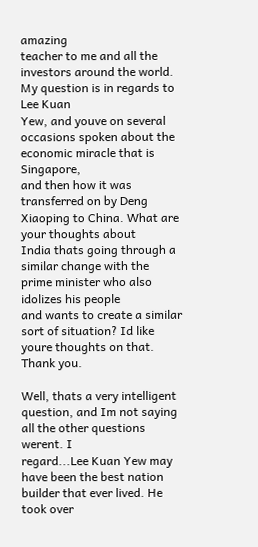amazing
teacher to me and all the investors around the world. My question is in regards to Lee Kuan
Yew, and youve on several occasions spoken about the economic miracle that is Singapore,
and then how it was transferred on by Deng Xiaoping to China. What are your thoughts about
India thats going through a similar change with the prime minister who also idolizes his people
and wants to create a similar sort of situation? Id like youre thoughts on that. Thank you.

Well, thats a very intelligent question, and Im not saying all the other questions werent. I
regard...Lee Kuan Yew may have been the best nation builder that ever lived. He took over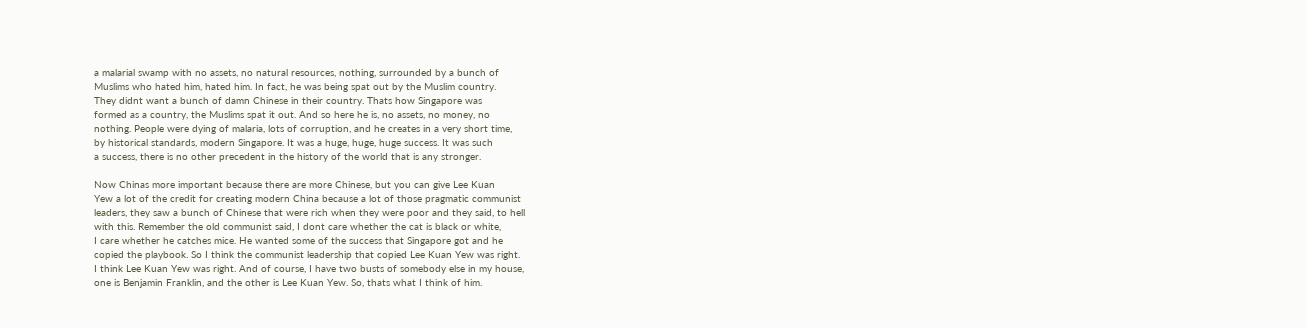a malarial swamp with no assets, no natural resources, nothing, surrounded by a bunch of
Muslims who hated him, hated him. In fact, he was being spat out by the Muslim country.
They didnt want a bunch of damn Chinese in their country. Thats how Singapore was
formed as a country, the Muslims spat it out. And so here he is, no assets, no money, no
nothing. People were dying of malaria, lots of corruption, and he creates in a very short time,
by historical standards, modern Singapore. It was a huge, huge, huge success. It was such
a success, there is no other precedent in the history of the world that is any stronger.

Now Chinas more important because there are more Chinese, but you can give Lee Kuan
Yew a lot of the credit for creating modern China because a lot of those pragmatic communist
leaders, they saw a bunch of Chinese that were rich when they were poor and they said, to hell
with this. Remember the old communist said, I dont care whether the cat is black or white,
I care whether he catches mice. He wanted some of the success that Singapore got and he
copied the playbook. So I think the communist leadership that copied Lee Kuan Yew was right.
I think Lee Kuan Yew was right. And of course, I have two busts of somebody else in my house,
one is Benjamin Franklin, and the other is Lee Kuan Yew. So, thats what I think of him.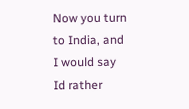Now you turn to India, and I would say Id rather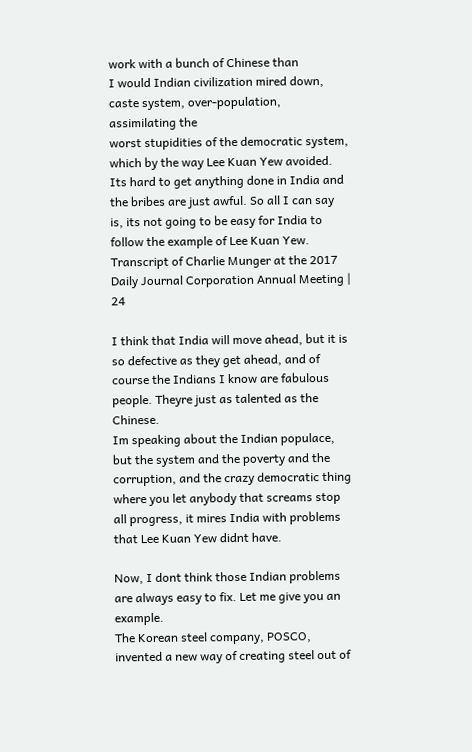work with a bunch of Chinese than
I would Indian civilization mired down, caste system, over-population, assimilating the
worst stupidities of the democratic system, which by the way Lee Kuan Yew avoided.
Its hard to get anything done in India and the bribes are just awful. So all I can say
is, its not going to be easy for India to follow the example of Lee Kuan Yew.
Transcript of Charlie Munger at the 2017 Daily Journal Corporation Annual Meeting | 24

I think that India will move ahead, but it is so defective as they get ahead, and of
course the Indians I know are fabulous people. Theyre just as talented as the Chinese.
Im speaking about the Indian populace, but the system and the poverty and the
corruption, and the crazy democratic thing where you let anybody that screams stop
all progress, it mires India with problems that Lee Kuan Yew didnt have.

Now, I dont think those Indian problems are always easy to fix. Let me give you an example.
The Korean steel company, POSCO, invented a new way of creating steel out of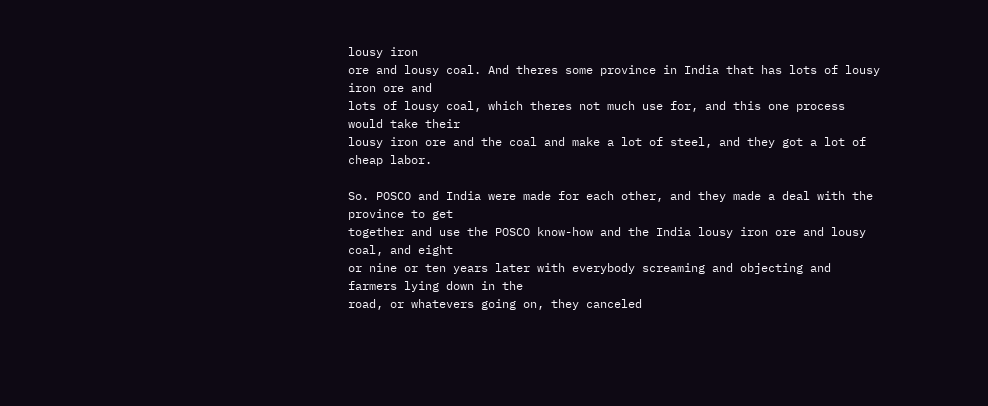lousy iron
ore and lousy coal. And theres some province in India that has lots of lousy iron ore and
lots of lousy coal, which theres not much use for, and this one process would take their
lousy iron ore and the coal and make a lot of steel, and they got a lot of cheap labor.

So. POSCO and India were made for each other, and they made a deal with the province to get
together and use the POSCO know-how and the India lousy iron ore and lousy coal, and eight
or nine or ten years later with everybody screaming and objecting and farmers lying down in the
road, or whatevers going on, they canceled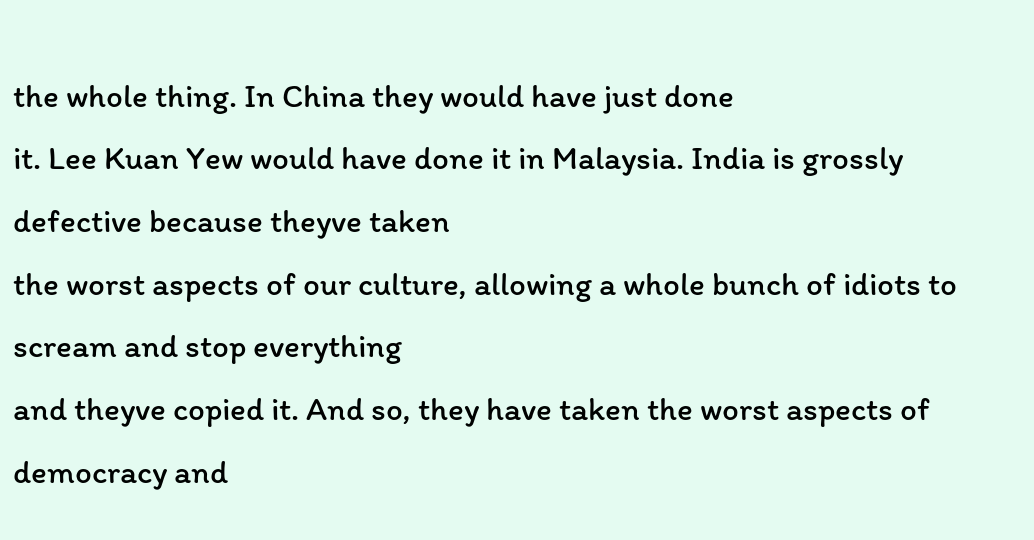the whole thing. In China they would have just done
it. Lee Kuan Yew would have done it in Malaysia. India is grossly defective because theyve taken
the worst aspects of our culture, allowing a whole bunch of idiots to scream and stop everything
and theyve copied it. And so, they have taken the worst aspects of democracy and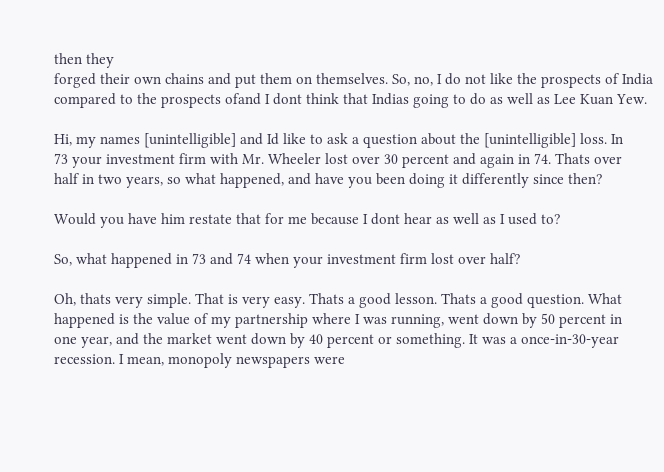then they
forged their own chains and put them on themselves. So, no, I do not like the prospects of India
compared to the prospects ofand I dont think that Indias going to do as well as Lee Kuan Yew.

Hi, my names [unintelligible] and Id like to ask a question about the [unintelligible] loss. In
73 your investment firm with Mr. Wheeler lost over 30 percent and again in 74. Thats over
half in two years, so what happened, and have you been doing it differently since then?

Would you have him restate that for me because I dont hear as well as I used to?

So, what happened in 73 and 74 when your investment firm lost over half?

Oh, thats very simple. That is very easy. Thats a good lesson. Thats a good question. What
happened is the value of my partnership where I was running, went down by 50 percent in
one year, and the market went down by 40 percent or something. It was a once-in-30-year
recession. I mean, monopoly newspapers were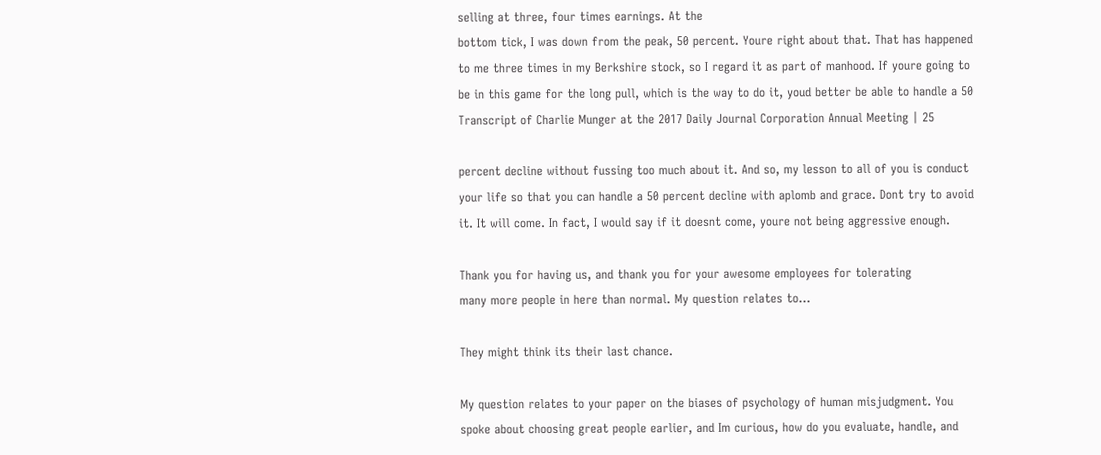selling at three, four times earnings. At the
bottom tick, I was down from the peak, 50 percent. Youre right about that. That has happened
to me three times in my Berkshire stock, so I regard it as part of manhood. If youre going to
be in this game for the long pull, which is the way to do it, youd better be able to handle a 50
Transcript of Charlie Munger at the 2017 Daily Journal Corporation Annual Meeting | 25

percent decline without fussing too much about it. And so, my lesson to all of you is conduct
your life so that you can handle a 50 percent decline with aplomb and grace. Dont try to avoid
it. It will come. In fact, I would say if it doesnt come, youre not being aggressive enough.

Thank you for having us, and thank you for your awesome employees for tolerating
many more people in here than normal. My question relates to...

They might think its their last chance.

My question relates to your paper on the biases of psychology of human misjudgment. You
spoke about choosing great people earlier, and Im curious, how do you evaluate, handle, and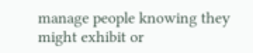manage people knowing they might exhibit or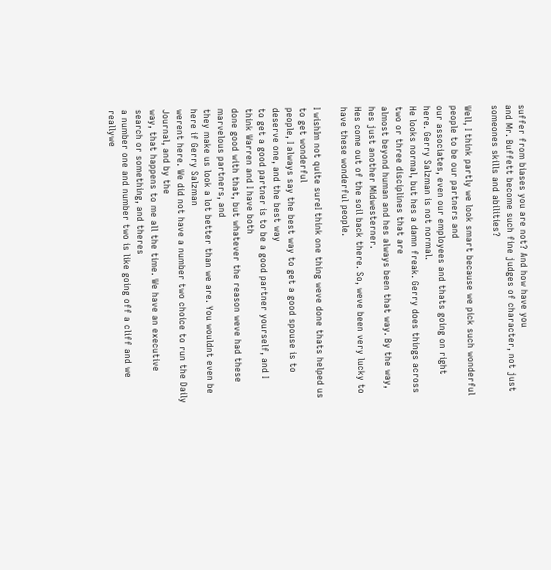suffer from biases you are not? And how have you
and Mr. Buffett become such fine judges of character, not just someones skills and abilities?

Well, I think partly we look smart because we pick such wonderful people to be our partners and
our associates, even our employees and thats going on right here. Gerry Salzman is not normal.
He looks normal, but hes a damn freak. Gerry does things across two or three disciplines that are
almost beyond human and hes always been that way. By the way, hes just another Midwesterner.
Hes come out of the soil back there. So, weve been very lucky to have these wonderful people.

I wishIm not quite sureI think one thing weve done thats helped us to get wonderful
people, I always say the best way to get a good spouse is to deserve one, and the best way
to get a good partner is to be a good partner yourself, and I think Warren and I have both
done good with that, but whatever the reason weve had these marvelous partners, and
they make us look a lot better than we are. You wouldnt even be here if Gerry Salzman
werent here. We did not have a number two choice to run the Daily Journal, and by the
way, that happens to me all the time. We have an executive search or something, and theres
a number one and number two is like going off a cliff and we reallywe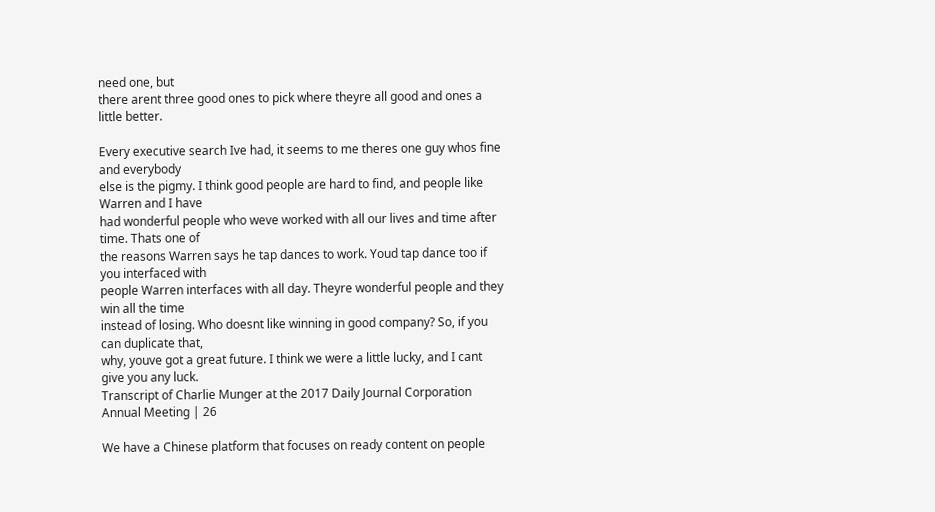need one, but
there arent three good ones to pick where theyre all good and ones a little better.

Every executive search Ive had, it seems to me theres one guy whos fine and everybody
else is the pigmy. I think good people are hard to find, and people like Warren and I have
had wonderful people who weve worked with all our lives and time after time. Thats one of
the reasons Warren says he tap dances to work. Youd tap dance too if you interfaced with
people Warren interfaces with all day. Theyre wonderful people and they win all the time
instead of losing. Who doesnt like winning in good company? So, if you can duplicate that,
why, youve got a great future. I think we were a little lucky, and I cant give you any luck.
Transcript of Charlie Munger at the 2017 Daily Journal Corporation Annual Meeting | 26

We have a Chinese platform that focuses on ready content on people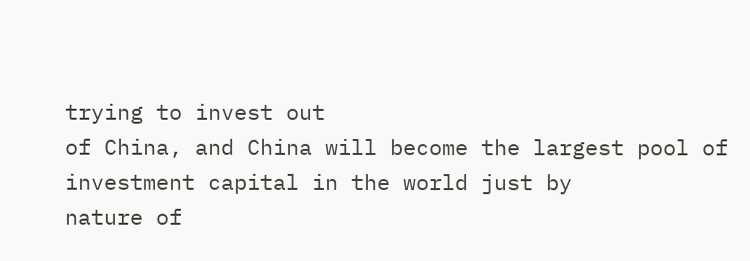trying to invest out
of China, and China will become the largest pool of investment capital in the world just by
nature of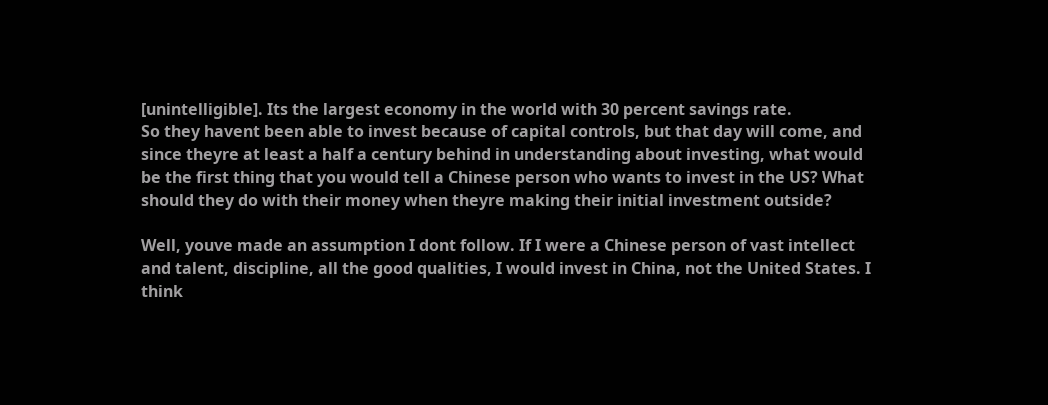[unintelligible]. Its the largest economy in the world with 30 percent savings rate.
So they havent been able to invest because of capital controls, but that day will come, and
since theyre at least a half a century behind in understanding about investing, what would
be the first thing that you would tell a Chinese person who wants to invest in the US? What
should they do with their money when theyre making their initial investment outside?

Well, youve made an assumption I dont follow. If I were a Chinese person of vast intellect
and talent, discipline, all the good qualities, I would invest in China, not the United States. I
think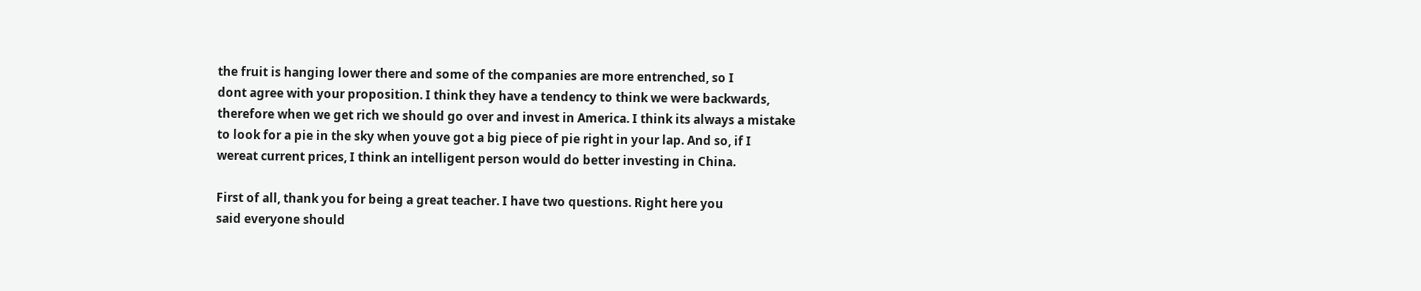the fruit is hanging lower there and some of the companies are more entrenched, so I
dont agree with your proposition. I think they have a tendency to think we were backwards,
therefore when we get rich we should go over and invest in America. I think its always a mistake
to look for a pie in the sky when youve got a big piece of pie right in your lap. And so, if I
wereat current prices, I think an intelligent person would do better investing in China.

First of all, thank you for being a great teacher. I have two questions. Right here you
said everyone should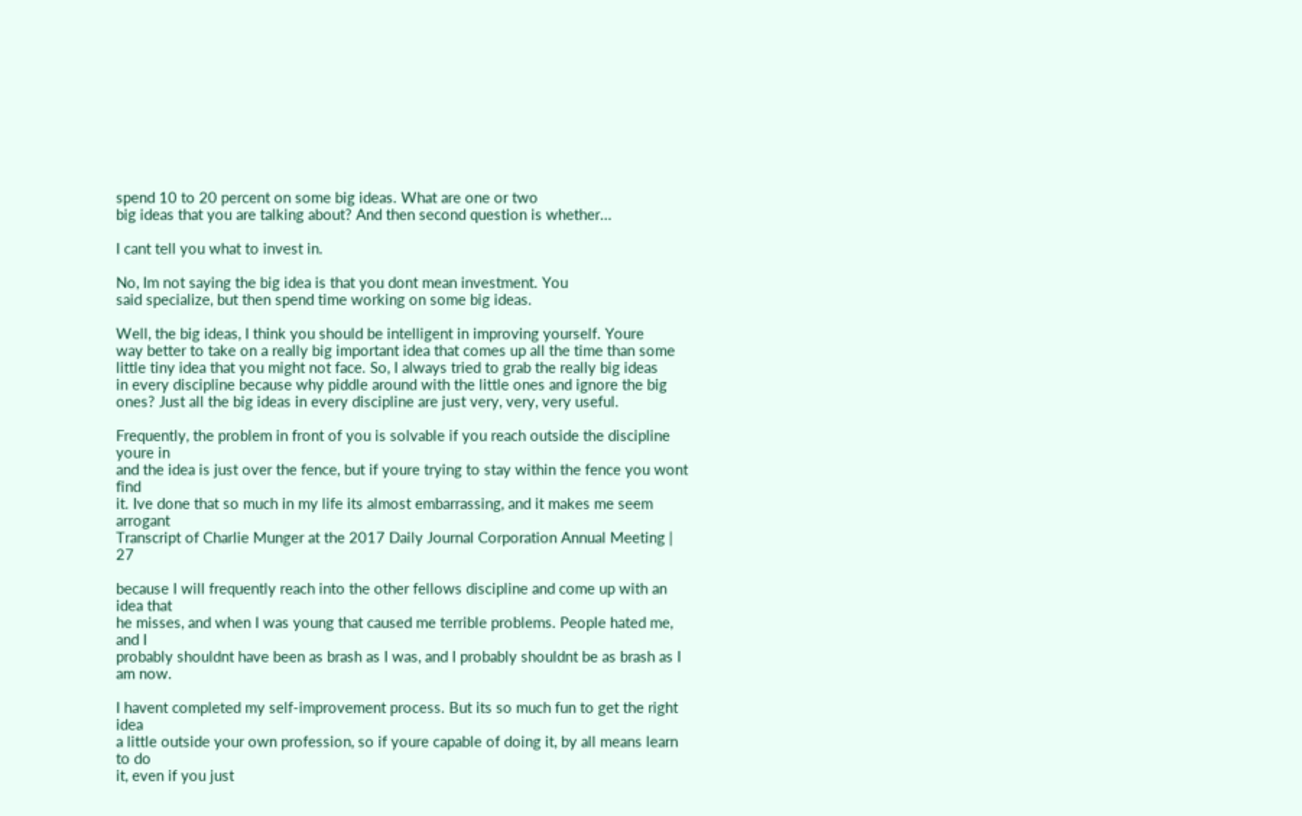spend 10 to 20 percent on some big ideas. What are one or two
big ideas that you are talking about? And then second question is whether...

I cant tell you what to invest in.

No, Im not saying the big idea is that you dont mean investment. You
said specialize, but then spend time working on some big ideas.

Well, the big ideas, I think you should be intelligent in improving yourself. Youre
way better to take on a really big important idea that comes up all the time than some
little tiny idea that you might not face. So, I always tried to grab the really big ideas
in every discipline because why piddle around with the little ones and ignore the big
ones? Just all the big ideas in every discipline are just very, very, very useful.

Frequently, the problem in front of you is solvable if you reach outside the discipline youre in
and the idea is just over the fence, but if youre trying to stay within the fence you wont find
it. Ive done that so much in my life its almost embarrassing, and it makes me seem arrogant
Transcript of Charlie Munger at the 2017 Daily Journal Corporation Annual Meeting | 27

because I will frequently reach into the other fellows discipline and come up with an idea that
he misses, and when I was young that caused me terrible problems. People hated me, and I
probably shouldnt have been as brash as I was, and I probably shouldnt be as brash as I am now.

I havent completed my self-improvement process. But its so much fun to get the right idea
a little outside your own profession, so if youre capable of doing it, by all means learn to do
it, even if you just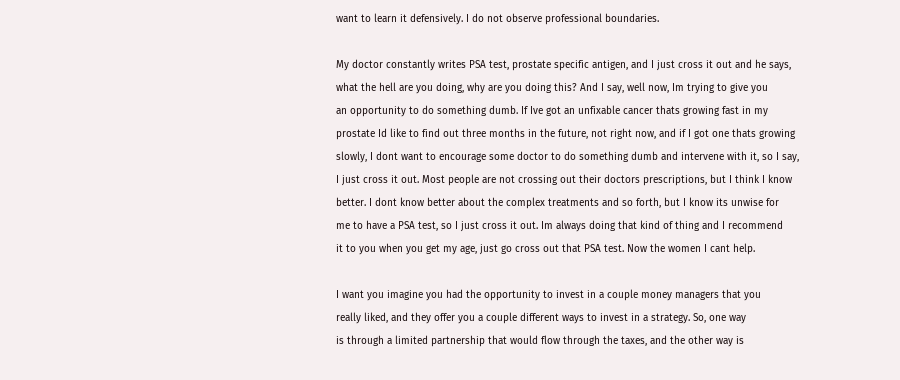want to learn it defensively. I do not observe professional boundaries.

My doctor constantly writes PSA test, prostate specific antigen, and I just cross it out and he says,
what the hell are you doing, why are you doing this? And I say, well now, Im trying to give you
an opportunity to do something dumb. If Ive got an unfixable cancer thats growing fast in my
prostate Id like to find out three months in the future, not right now, and if I got one thats growing
slowly, I dont want to encourage some doctor to do something dumb and intervene with it, so I say,
I just cross it out. Most people are not crossing out their doctors prescriptions, but I think I know
better. I dont know better about the complex treatments and so forth, but I know its unwise for
me to have a PSA test, so I just cross it out. Im always doing that kind of thing and I recommend
it to you when you get my age, just go cross out that PSA test. Now the women I cant help.

I want you imagine you had the opportunity to invest in a couple money managers that you
really liked, and they offer you a couple different ways to invest in a strategy. So, one way
is through a limited partnership that would flow through the taxes, and the other way is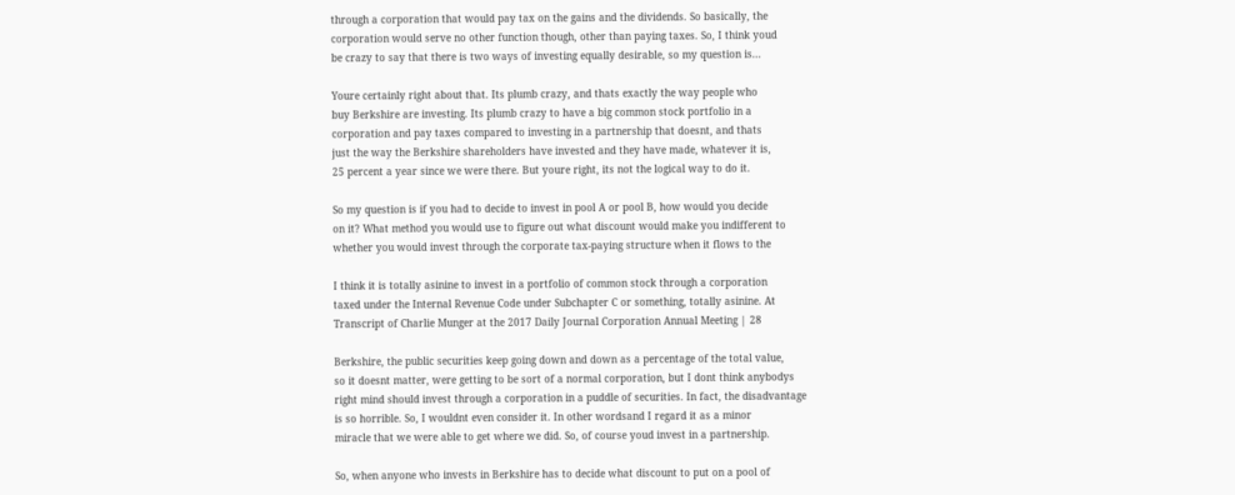through a corporation that would pay tax on the gains and the dividends. So basically, the
corporation would serve no other function though, other than paying taxes. So, I think youd
be crazy to say that there is two ways of investing equally desirable, so my question is...

Youre certainly right about that. Its plumb crazy, and thats exactly the way people who
buy Berkshire are investing. Its plumb crazy to have a big common stock portfolio in a
corporation and pay taxes compared to investing in a partnership that doesnt, and thats
just the way the Berkshire shareholders have invested and they have made, whatever it is,
25 percent a year since we were there. But youre right, its not the logical way to do it.

So my question is if you had to decide to invest in pool A or pool B, how would you decide
on it? What method you would use to figure out what discount would make you indifferent to
whether you would invest through the corporate tax-paying structure when it flows to the

I think it is totally asinine to invest in a portfolio of common stock through a corporation
taxed under the Internal Revenue Code under Subchapter C or something, totally asinine. At
Transcript of Charlie Munger at the 2017 Daily Journal Corporation Annual Meeting | 28

Berkshire, the public securities keep going down and down as a percentage of the total value,
so it doesnt matter, were getting to be sort of a normal corporation, but I dont think anybodys
right mind should invest through a corporation in a puddle of securities. In fact, the disadvantage
is so horrible. So, I wouldnt even consider it. In other wordsand I regard it as a minor
miracle that we were able to get where we did. So, of course youd invest in a partnership.

So, when anyone who invests in Berkshire has to decide what discount to put on a pool of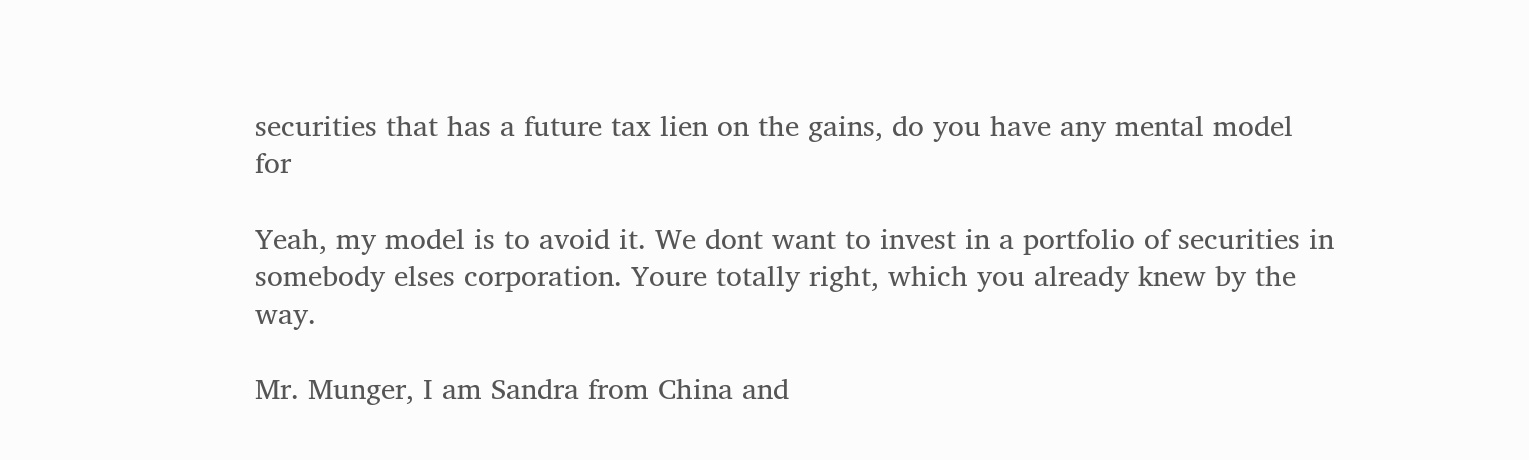securities that has a future tax lien on the gains, do you have any mental model for

Yeah, my model is to avoid it. We dont want to invest in a portfolio of securities in
somebody elses corporation. Youre totally right, which you already knew by the way.

Mr. Munger, I am Sandra from China and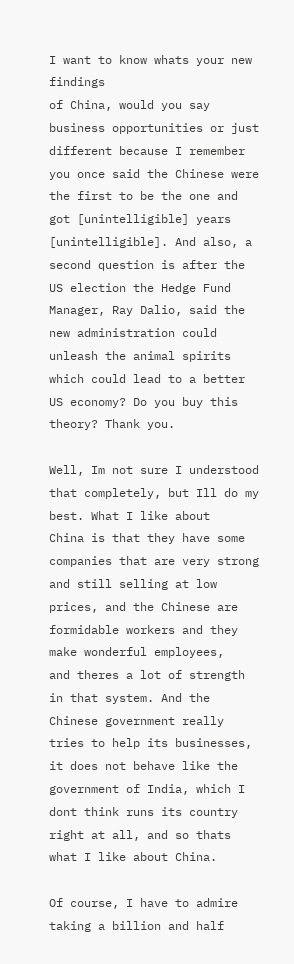I want to know whats your new findings
of China, would you say business opportunities or just different because I remember
you once said the Chinese were the first to be the one and got [unintelligible] years
[unintelligible]. And also, a second question is after the US election the Hedge Fund
Manager, Ray Dalio, said the new administration could unleash the animal spirits
which could lead to a better US economy? Do you buy this theory? Thank you.

Well, Im not sure I understood that completely, but Ill do my best. What I like about
China is that they have some companies that are very strong and still selling at low
prices, and the Chinese are formidable workers and they make wonderful employees,
and theres a lot of strength in that system. And the Chinese government really
tries to help its businesses, it does not behave like the government of India, which I
dont think runs its country right at all, and so thats what I like about China.

Of course, I have to admire taking a billion and half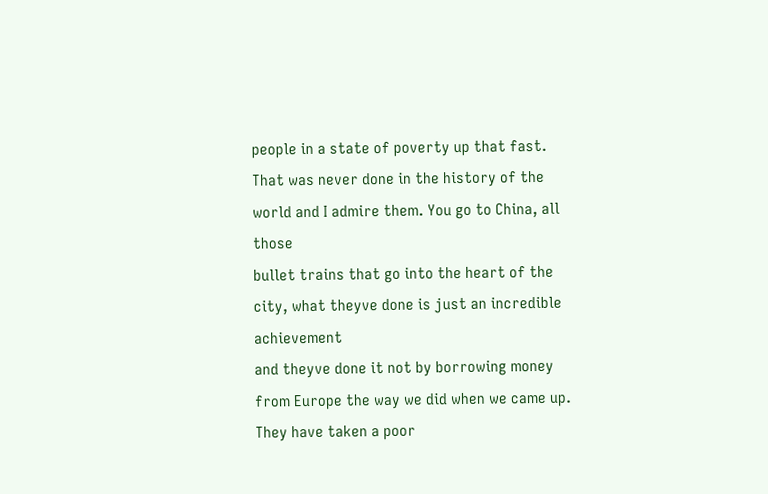people in a state of poverty up that fast.
That was never done in the history of the world and I admire them. You go to China, all those
bullet trains that go into the heart of the city, what theyve done is just an incredible achievement
and theyve done it not by borrowing money from Europe the way we did when we came up.
They have taken a poor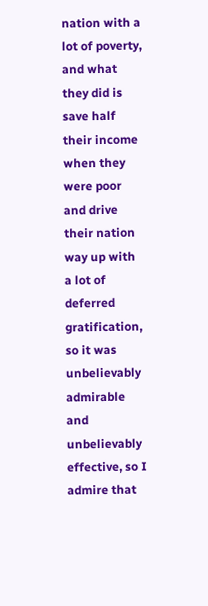nation with a lot of poverty, and what they did is save half their income
when they were poor and drive their nation way up with a lot of deferred gratification, so it was
unbelievably admirable and unbelievably effective, so I admire that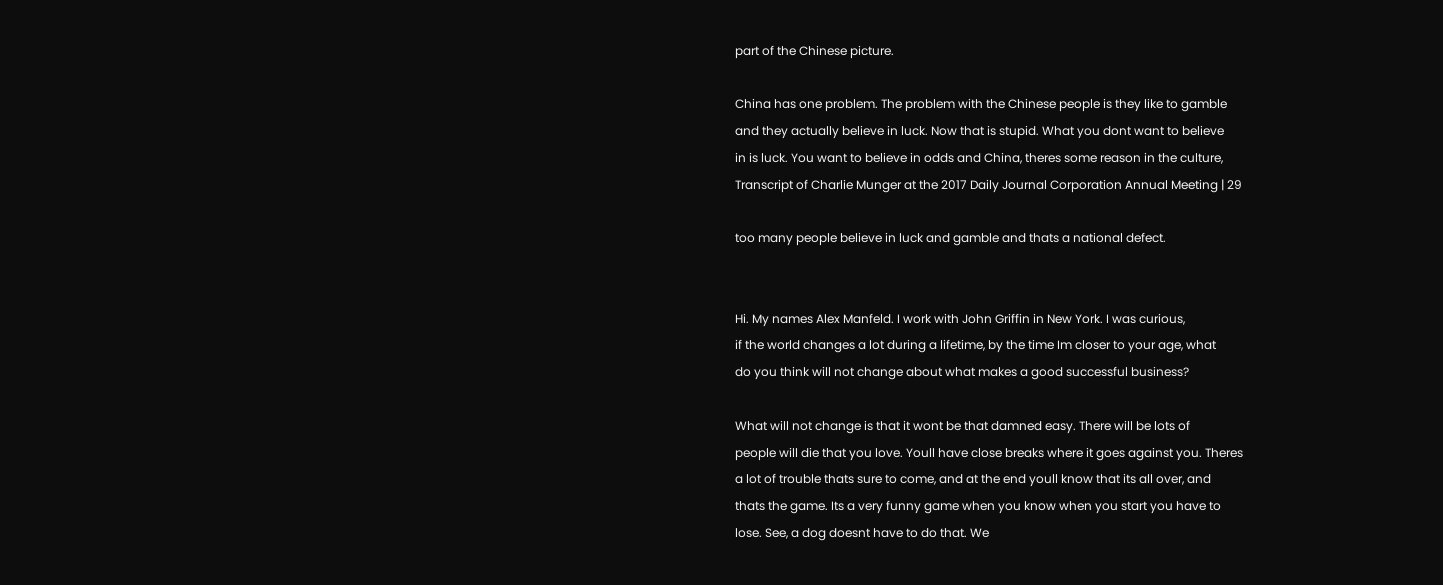part of the Chinese picture.

China has one problem. The problem with the Chinese people is they like to gamble
and they actually believe in luck. Now that is stupid. What you dont want to believe
in is luck. You want to believe in odds and China, theres some reason in the culture,
Transcript of Charlie Munger at the 2017 Daily Journal Corporation Annual Meeting | 29

too many people believe in luck and gamble and thats a national defect.


Hi. My names Alex Manfeld. I work with John Griffin in New York. I was curious,
if the world changes a lot during a lifetime, by the time Im closer to your age, what
do you think will not change about what makes a good successful business?

What will not change is that it wont be that damned easy. There will be lots of
people will die that you love. Youll have close breaks where it goes against you. Theres
a lot of trouble thats sure to come, and at the end youll know that its all over, and
thats the game. Its a very funny game when you know when you start you have to
lose. See, a dog doesnt have to do that. We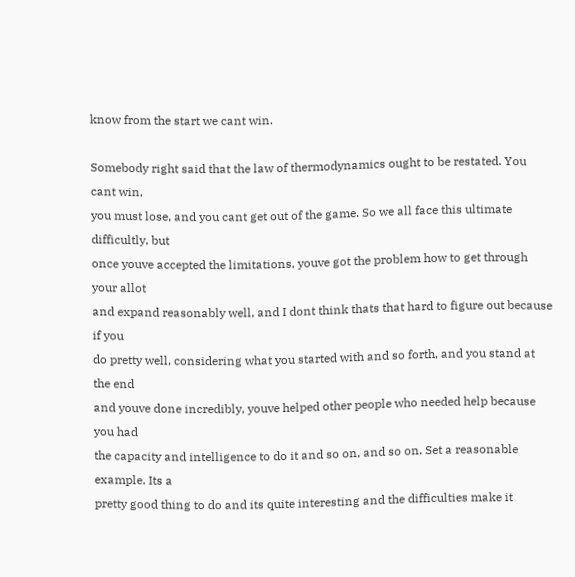know from the start we cant win.

Somebody right said that the law of thermodynamics ought to be restated. You cant win,
you must lose, and you cant get out of the game. So we all face this ultimate difficultly, but
once youve accepted the limitations, youve got the problem how to get through your allot
and expand reasonably well, and I dont think thats that hard to figure out because if you
do pretty well, considering what you started with and so forth, and you stand at the end
and youve done incredibly, youve helped other people who needed help because you had
the capacity and intelligence to do it and so on, and so on. Set a reasonable example. Its a
pretty good thing to do and its quite interesting and the difficulties make it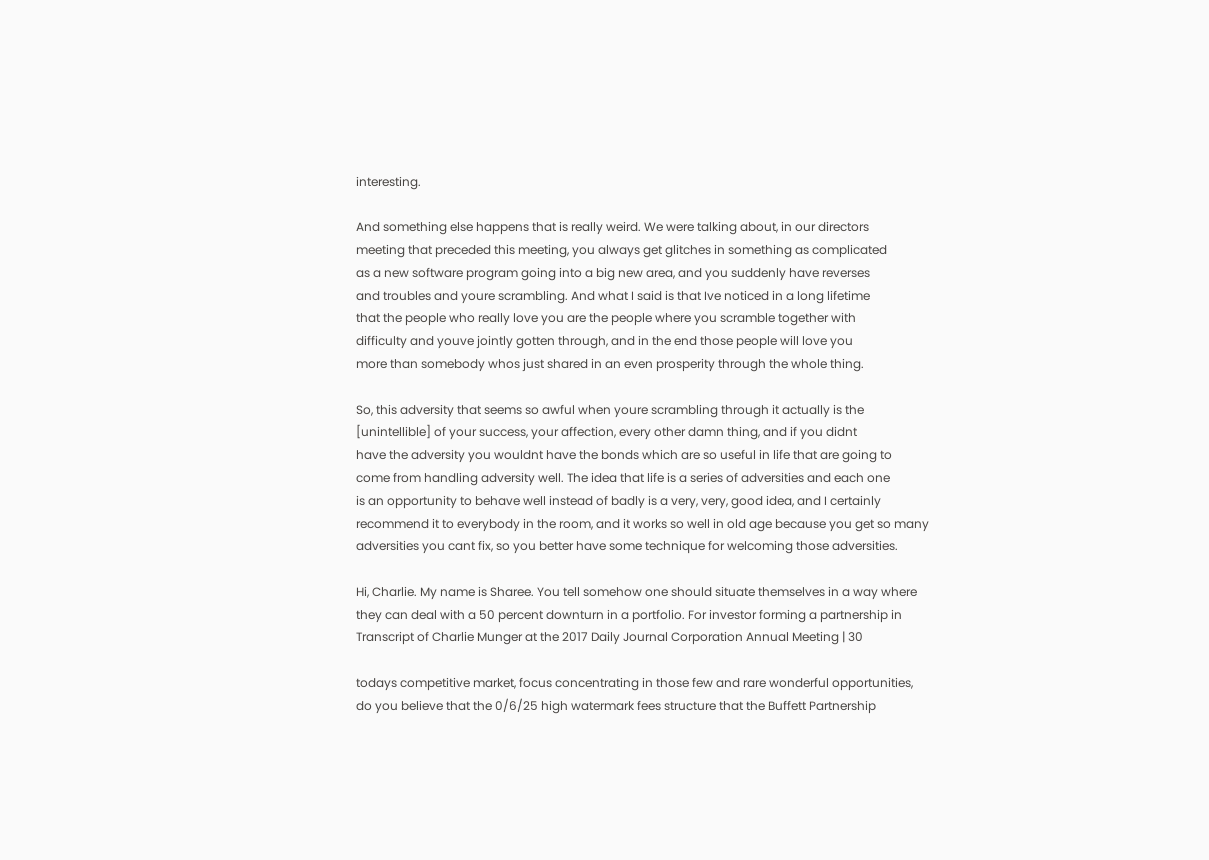interesting.

And something else happens that is really weird. We were talking about, in our directors
meeting that preceded this meeting, you always get glitches in something as complicated
as a new software program going into a big new area, and you suddenly have reverses
and troubles and youre scrambling. And what I said is that Ive noticed in a long lifetime
that the people who really love you are the people where you scramble together with
difficulty and youve jointly gotten through, and in the end those people will love you
more than somebody whos just shared in an even prosperity through the whole thing.

So, this adversity that seems so awful when youre scrambling through it actually is the
[unintellible] of your success, your affection, every other damn thing, and if you didnt
have the adversity you wouldnt have the bonds which are so useful in life that are going to
come from handling adversity well. The idea that life is a series of adversities and each one
is an opportunity to behave well instead of badly is a very, very, good idea, and I certainly
recommend it to everybody in the room, and it works so well in old age because you get so many
adversities you cant fix, so you better have some technique for welcoming those adversities.

Hi, Charlie. My name is Sharee. You tell somehow one should situate themselves in a way where
they can deal with a 50 percent downturn in a portfolio. For investor forming a partnership in
Transcript of Charlie Munger at the 2017 Daily Journal Corporation Annual Meeting | 30

todays competitive market, focus concentrating in those few and rare wonderful opportunities,
do you believe that the 0/6/25 high watermark fees structure that the Buffett Partnership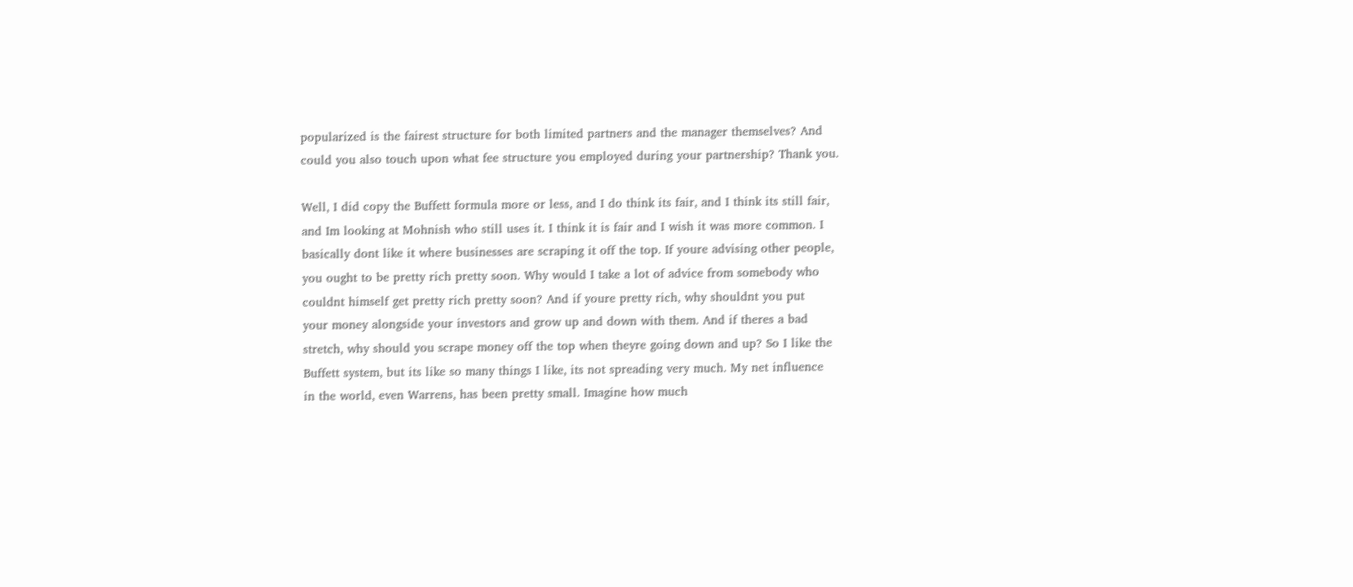popularized is the fairest structure for both limited partners and the manager themselves? And
could you also touch upon what fee structure you employed during your partnership? Thank you.

Well, I did copy the Buffett formula more or less, and I do think its fair, and I think its still fair,
and Im looking at Mohnish who still uses it. I think it is fair and I wish it was more common. I
basically dont like it where businesses are scraping it off the top. If youre advising other people,
you ought to be pretty rich pretty soon. Why would I take a lot of advice from somebody who
couldnt himself get pretty rich pretty soon? And if youre pretty rich, why shouldnt you put
your money alongside your investors and grow up and down with them. And if theres a bad
stretch, why should you scrape money off the top when theyre going down and up? So I like the
Buffett system, but its like so many things I like, its not spreading very much. My net influence
in the world, even Warrens, has been pretty small. Imagine how much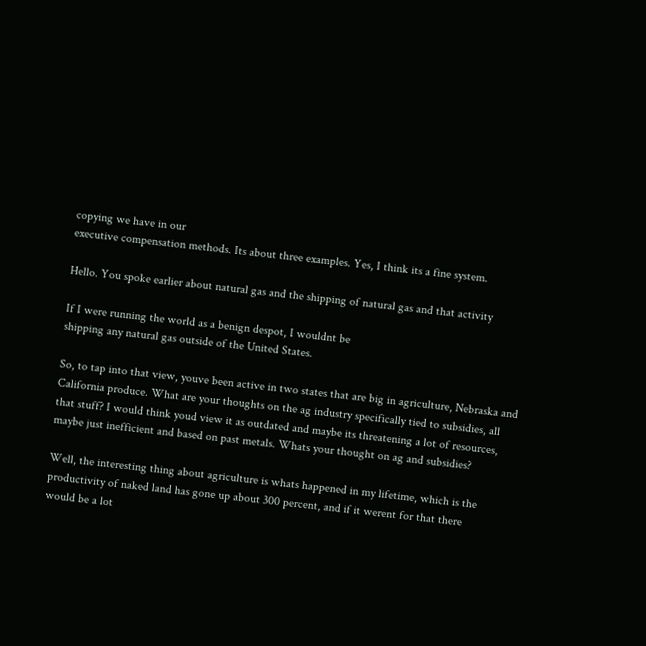copying we have in our
executive compensation methods. Its about three examples. Yes, I think its a fine system.

Hello. You spoke earlier about natural gas and the shipping of natural gas and that activity

If I were running the world as a benign despot, I wouldnt be
shipping any natural gas outside of the United States.

So, to tap into that view, youve been active in two states that are big in agriculture, Nebraska and
California produce. What are your thoughts on the ag industry specifically tied to subsidies, all
that stuff? I would think youd view it as outdated and maybe its threatening a lot of resources,
maybe just inefficient and based on past metals. Whats your thought on ag and subsidies?

Well, the interesting thing about agriculture is whats happened in my lifetime, which is the
productivity of naked land has gone up about 300 percent, and if it werent for that there
would be a lot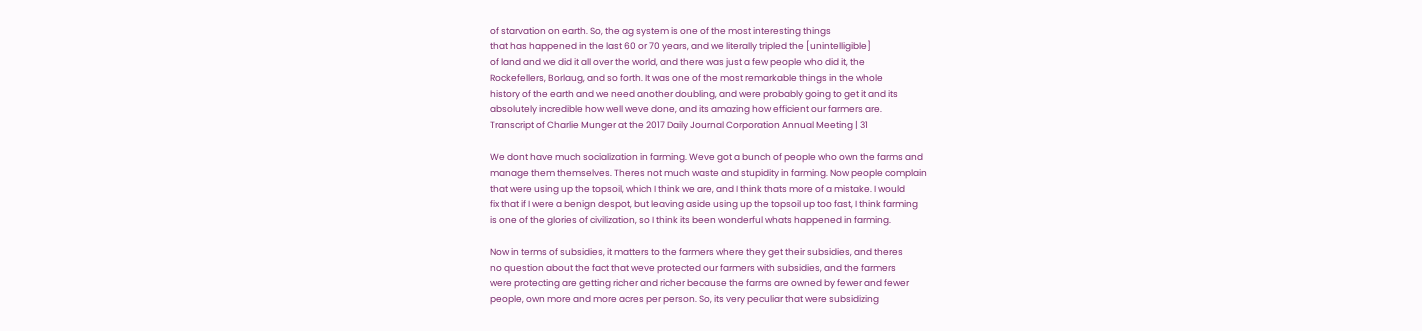of starvation on earth. So, the ag system is one of the most interesting things
that has happened in the last 60 or 70 years, and we literally tripled the [unintelligible]
of land and we did it all over the world, and there was just a few people who did it, the
Rockefellers, Borlaug, and so forth. It was one of the most remarkable things in the whole
history of the earth and we need another doubling, and were probably going to get it and its
absolutely incredible how well weve done, and its amazing how efficient our farmers are.
Transcript of Charlie Munger at the 2017 Daily Journal Corporation Annual Meeting | 31

We dont have much socialization in farming. Weve got a bunch of people who own the farms and
manage them themselves. Theres not much waste and stupidity in farming. Now people complain
that were using up the topsoil, which I think we are, and I think thats more of a mistake. I would
fix that if I were a benign despot, but leaving aside using up the topsoil up too fast, I think farming
is one of the glories of civilization, so I think its been wonderful whats happened in farming.

Now in terms of subsidies, it matters to the farmers where they get their subsidies, and theres
no question about the fact that weve protected our farmers with subsidies, and the farmers
were protecting are getting richer and richer because the farms are owned by fewer and fewer
people, own more and more acres per person. So, its very peculiar that were subsidizing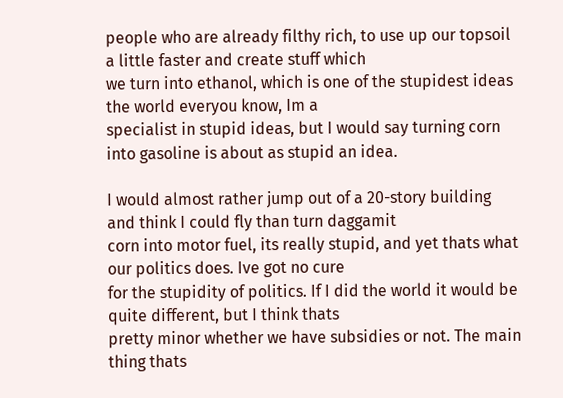people who are already filthy rich, to use up our topsoil a little faster and create stuff which
we turn into ethanol, which is one of the stupidest ideas the world everyou know, Im a
specialist in stupid ideas, but I would say turning corn into gasoline is about as stupid an idea.

I would almost rather jump out of a 20-story building and think I could fly than turn daggamit
corn into motor fuel, its really stupid, and yet thats what our politics does. Ive got no cure
for the stupidity of politics. If I did the world it would be quite different, but I think thats
pretty minor whether we have subsidies or not. The main thing thats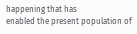happening that has
enabled the present population of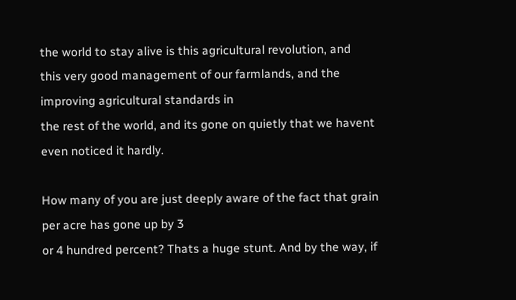the world to stay alive is this agricultural revolution, and
this very good management of our farmlands, and the improving agricultural standards in
the rest of the world, and its gone on quietly that we havent even noticed it hardly.

How many of you are just deeply aware of the fact that grain per acre has gone up by 3
or 4 hundred percent? Thats a huge stunt. And by the way, if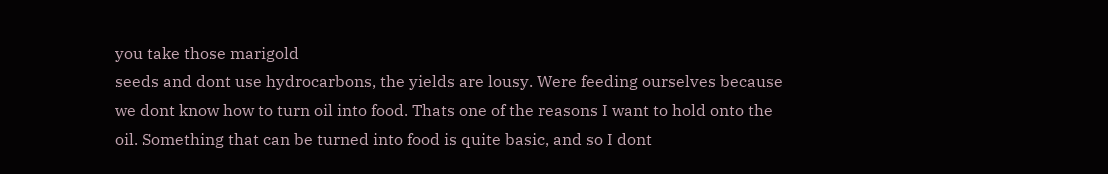you take those marigold
seeds and dont use hydrocarbons, the yields are lousy. Were feeding ourselves because
we dont know how to turn oil into food. Thats one of the reasons I want to hold onto the
oil. Something that can be turned into food is quite basic, and so I dont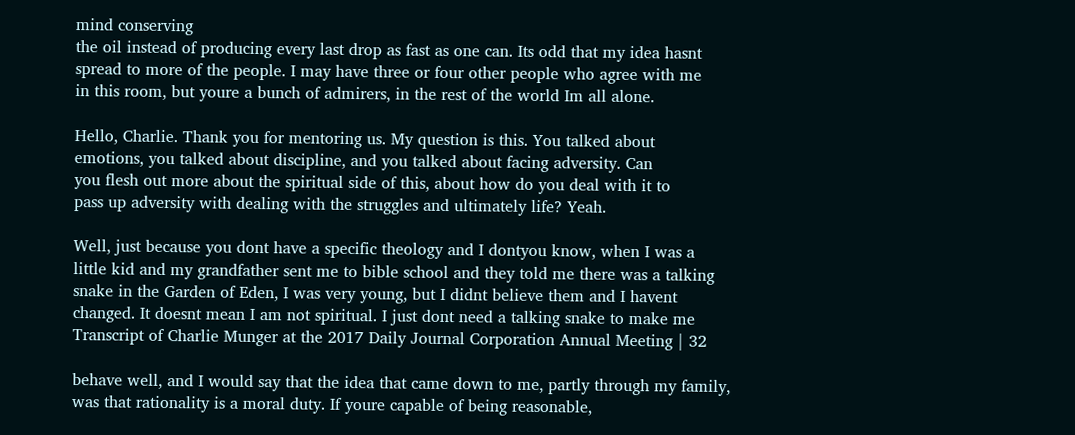mind conserving
the oil instead of producing every last drop as fast as one can. Its odd that my idea hasnt
spread to more of the people. I may have three or four other people who agree with me
in this room, but youre a bunch of admirers, in the rest of the world Im all alone.

Hello, Charlie. Thank you for mentoring us. My question is this. You talked about
emotions, you talked about discipline, and you talked about facing adversity. Can
you flesh out more about the spiritual side of this, about how do you deal with it to
pass up adversity with dealing with the struggles and ultimately life? Yeah.

Well, just because you dont have a specific theology and I dontyou know, when I was a
little kid and my grandfather sent me to bible school and they told me there was a talking
snake in the Garden of Eden, I was very young, but I didnt believe them and I havent
changed. It doesnt mean I am not spiritual. I just dont need a talking snake to make me
Transcript of Charlie Munger at the 2017 Daily Journal Corporation Annual Meeting | 32

behave well, and I would say that the idea that came down to me, partly through my family,
was that rationality is a moral duty. If youre capable of being reasonable,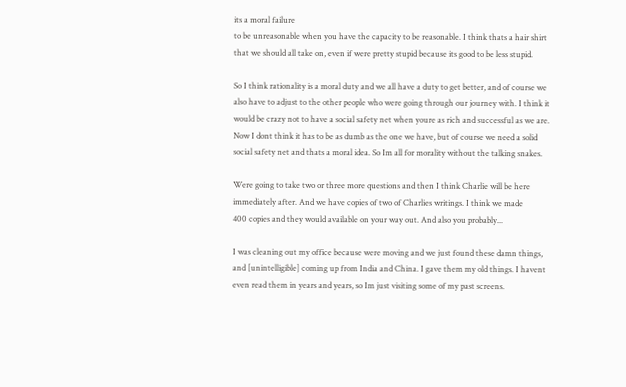its a moral failure
to be unreasonable when you have the capacity to be reasonable. I think thats a hair shirt
that we should all take on, even if were pretty stupid because its good to be less stupid.

So I think rationality is a moral duty and we all have a duty to get better, and of course we
also have to adjust to the other people who were going through our journey with. I think it
would be crazy not to have a social safety net when youre as rich and successful as we are.
Now I dont think it has to be as dumb as the one we have, but of course we need a solid
social safety net and thats a moral idea. So Im all for morality without the talking snakes.

Were going to take two or three more questions and then I think Charlie will be here
immediately after. And we have copies of two of Charlies writings. I think we made
400 copies and they would available on your way out. And also you probably...

I was cleaning out my office because were moving and we just found these damn things,
and [unintelligible] coming up from India and China. I gave them my old things. I havent
even read them in years and years, so Im just visiting some of my past screens.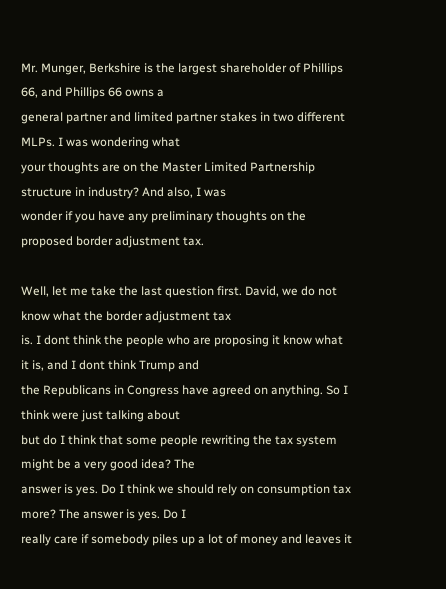Mr. Munger, Berkshire is the largest shareholder of Phillips 66, and Phillips 66 owns a
general partner and limited partner stakes in two different MLPs. I was wondering what
your thoughts are on the Master Limited Partnership structure in industry? And also, I was
wonder if you have any preliminary thoughts on the proposed border adjustment tax.

Well, let me take the last question first. David, we do not know what the border adjustment tax
is. I dont think the people who are proposing it know what it is, and I dont think Trump and
the Republicans in Congress have agreed on anything. So I think were just talking about
but do I think that some people rewriting the tax system might be a very good idea? The
answer is yes. Do I think we should rely on consumption tax more? The answer is yes. Do I
really care if somebody piles up a lot of money and leaves it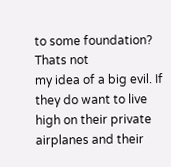to some foundation? Thats not
my idea of a big evil. If they do want to live high on their private airplanes and their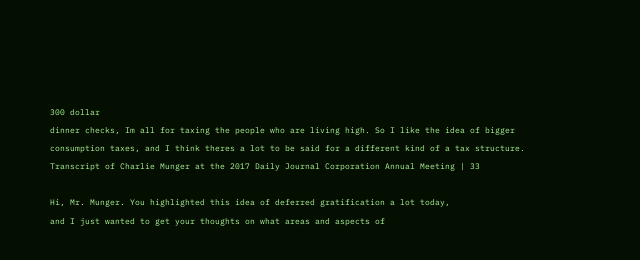300 dollar
dinner checks, Im all for taxing the people who are living high. So I like the idea of bigger
consumption taxes, and I think theres a lot to be said for a different kind of a tax structure.
Transcript of Charlie Munger at the 2017 Daily Journal Corporation Annual Meeting | 33

Hi, Mr. Munger. You highlighted this idea of deferred gratification a lot today,
and I just wanted to get your thoughts on what areas and aspects of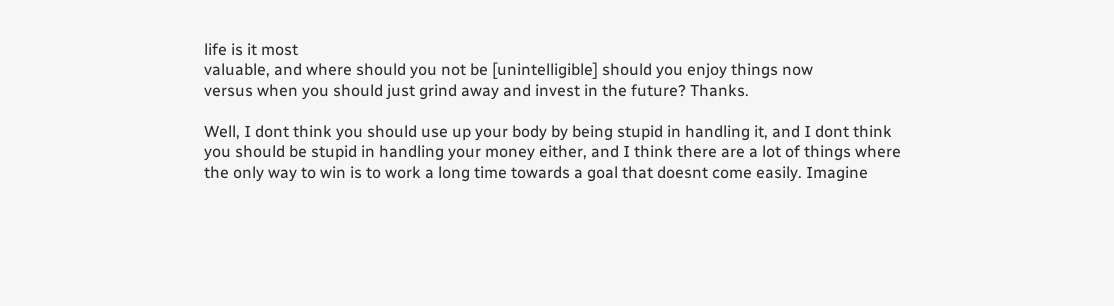life is it most
valuable, and where should you not be [unintelligible] should you enjoy things now
versus when you should just grind away and invest in the future? Thanks.

Well, I dont think you should use up your body by being stupid in handling it, and I dont think
you should be stupid in handling your money either, and I think there are a lot of things where
the only way to win is to work a long time towards a goal that doesnt come easily. Imagine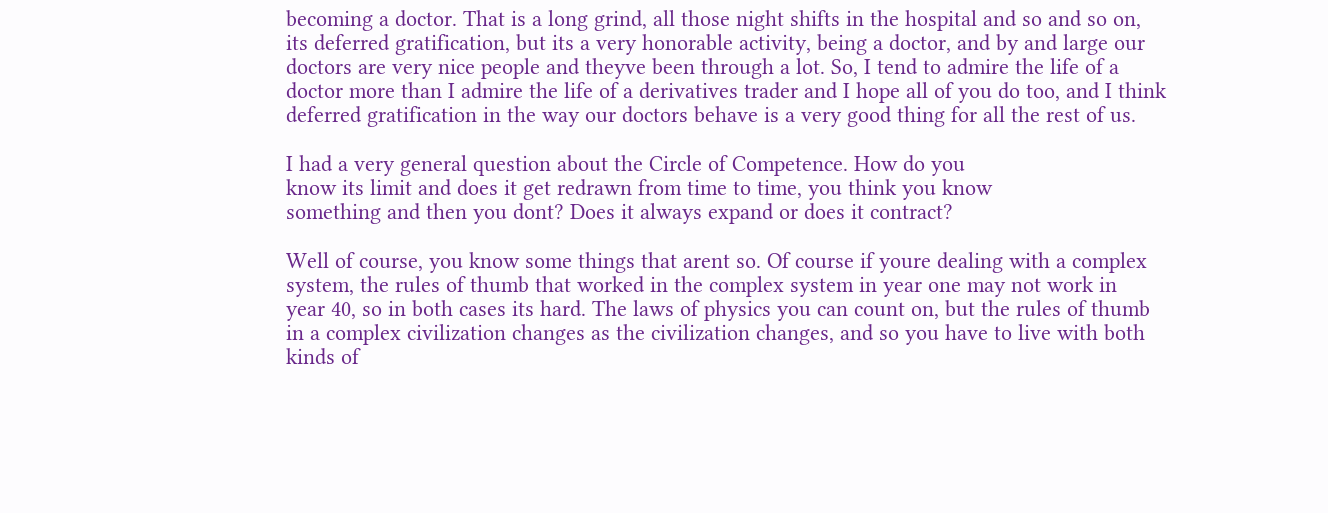becoming a doctor. That is a long grind, all those night shifts in the hospital and so and so on,
its deferred gratification, but its a very honorable activity, being a doctor, and by and large our
doctors are very nice people and theyve been through a lot. So, I tend to admire the life of a
doctor more than I admire the life of a derivatives trader and I hope all of you do too, and I think
deferred gratification in the way our doctors behave is a very good thing for all the rest of us.

I had a very general question about the Circle of Competence. How do you
know its limit and does it get redrawn from time to time, you think you know
something and then you dont? Does it always expand or does it contract?

Well of course, you know some things that arent so. Of course if youre dealing with a complex
system, the rules of thumb that worked in the complex system in year one may not work in
year 40, so in both cases its hard. The laws of physics you can count on, but the rules of thumb
in a complex civilization changes as the civilization changes, and so you have to live with both
kinds of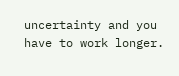uncertainty and you have to work longer.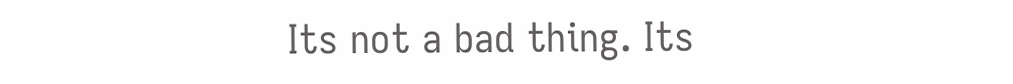Its not a bad thing. Its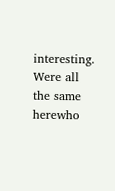interesting. Were all
the same herewho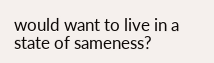would want to live in a state of sameness?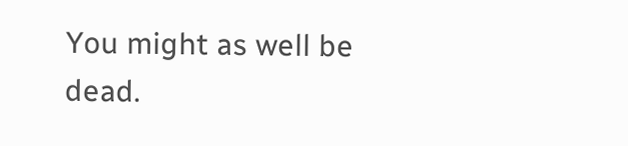You might as well be dead.